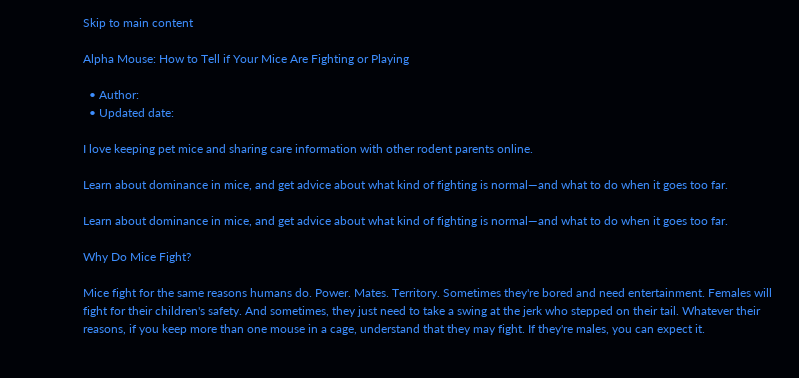Skip to main content

Alpha Mouse: How to Tell if Your Mice Are Fighting or Playing

  • Author:
  • Updated date:

I love keeping pet mice and sharing care information with other rodent parents online.

Learn about dominance in mice, and get advice about what kind of fighting is normal—and what to do when it goes too far.

Learn about dominance in mice, and get advice about what kind of fighting is normal—and what to do when it goes too far.

Why Do Mice Fight?

Mice fight for the same reasons humans do. Power. Mates. Territory. Sometimes they're bored and need entertainment. Females will fight for their children's safety. And sometimes, they just need to take a swing at the jerk who stepped on their tail. Whatever their reasons, if you keep more than one mouse in a cage, understand that they may fight. If they're males, you can expect it.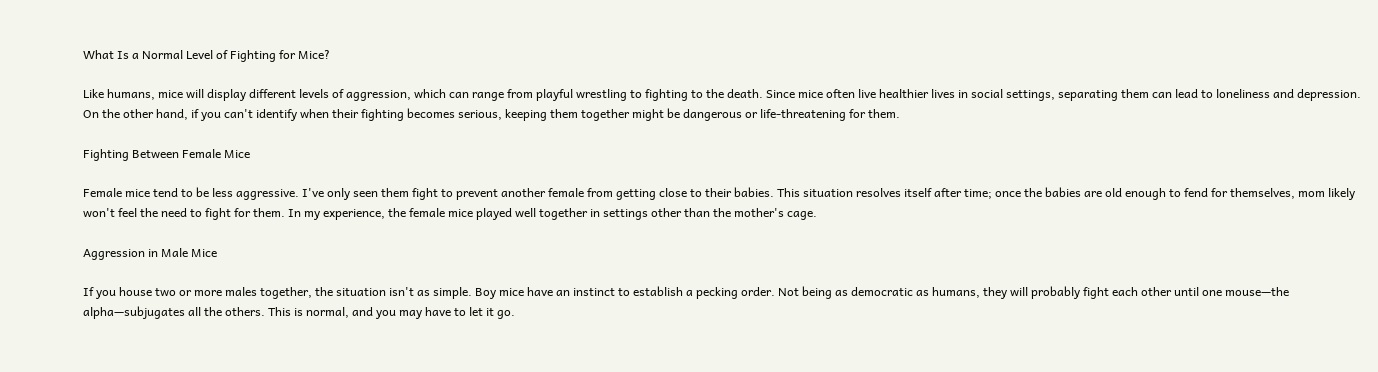What Is a Normal Level of Fighting for Mice?

Like humans, mice will display different levels of aggression, which can range from playful wrestling to fighting to the death. Since mice often live healthier lives in social settings, separating them can lead to loneliness and depression. On the other hand, if you can't identify when their fighting becomes serious, keeping them together might be dangerous or life-threatening for them.

Fighting Between Female Mice

Female mice tend to be less aggressive. I've only seen them fight to prevent another female from getting close to their babies. This situation resolves itself after time; once the babies are old enough to fend for themselves, mom likely won't feel the need to fight for them. In my experience, the female mice played well together in settings other than the mother's cage.

Aggression in Male Mice

If you house two or more males together, the situation isn't as simple. Boy mice have an instinct to establish a pecking order. Not being as democratic as humans, they will probably fight each other until one mouse—the alpha—subjugates all the others. This is normal, and you may have to let it go.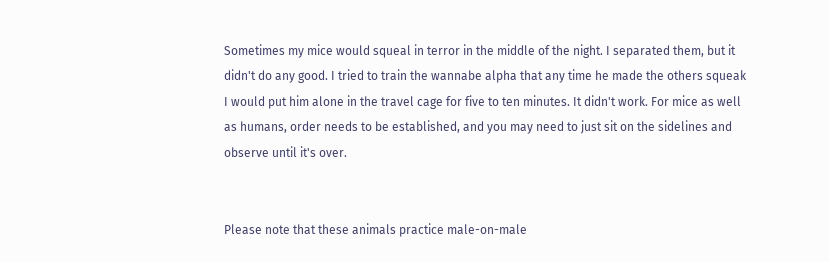Sometimes my mice would squeal in terror in the middle of the night. I separated them, but it didn't do any good. I tried to train the wannabe alpha that any time he made the others squeak I would put him alone in the travel cage for five to ten minutes. It didn't work. For mice as well as humans, order needs to be established, and you may need to just sit on the sidelines and observe until it's over.


Please note that these animals practice male-on-male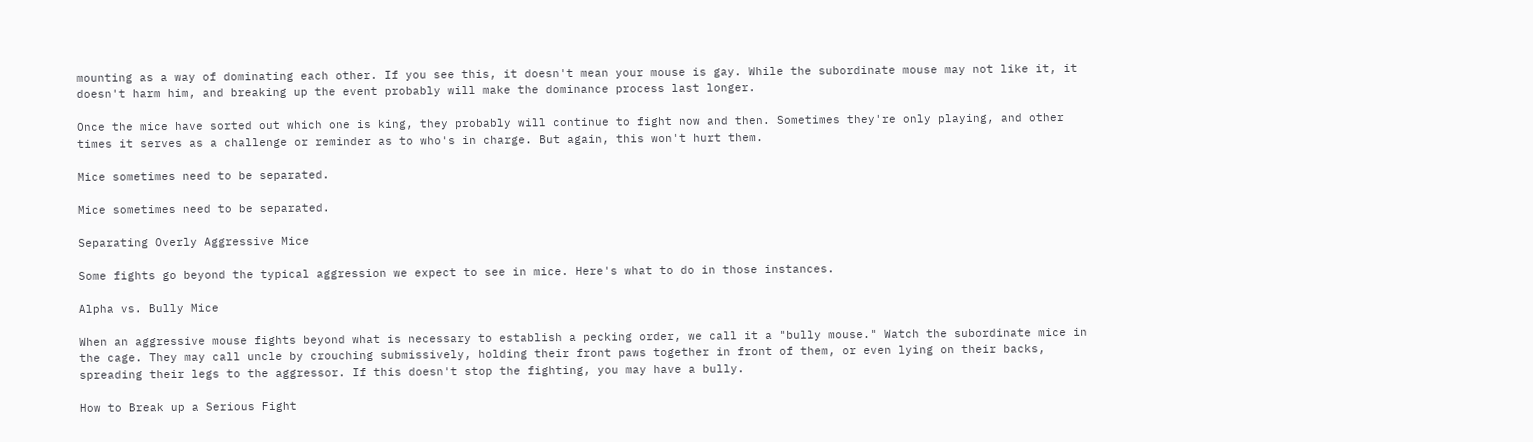mounting as a way of dominating each other. If you see this, it doesn't mean your mouse is gay. While the subordinate mouse may not like it, it doesn't harm him, and breaking up the event probably will make the dominance process last longer.

Once the mice have sorted out which one is king, they probably will continue to fight now and then. Sometimes they're only playing, and other times it serves as a challenge or reminder as to who's in charge. But again, this won't hurt them.

Mice sometimes need to be separated.

Mice sometimes need to be separated.

Separating Overly Aggressive Mice

Some fights go beyond the typical aggression we expect to see in mice. Here's what to do in those instances.

Alpha vs. Bully Mice

When an aggressive mouse fights beyond what is necessary to establish a pecking order, we call it a "bully mouse." Watch the subordinate mice in the cage. They may call uncle by crouching submissively, holding their front paws together in front of them, or even lying on their backs, spreading their legs to the aggressor. If this doesn't stop the fighting, you may have a bully.

How to Break up a Serious Fight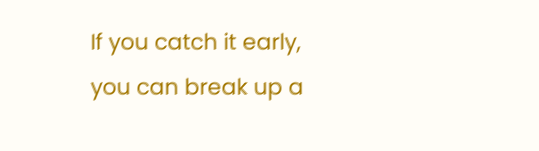If you catch it early, you can break up a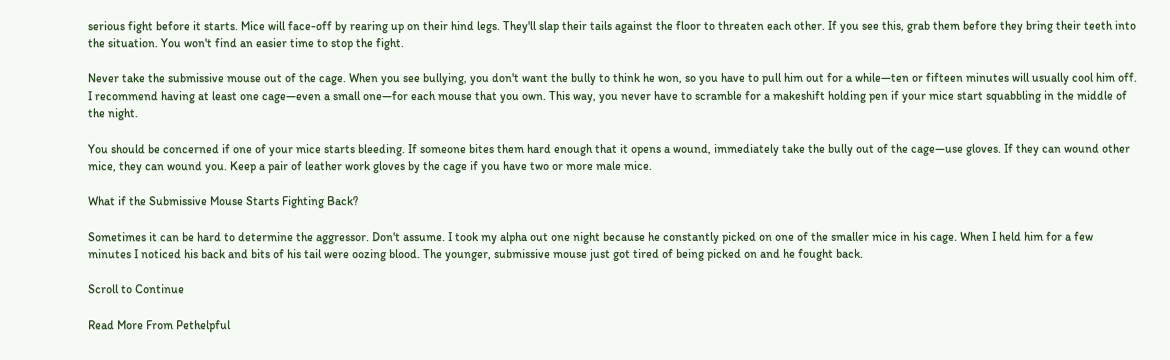serious fight before it starts. Mice will face-off by rearing up on their hind legs. They'll slap their tails against the floor to threaten each other. If you see this, grab them before they bring their teeth into the situation. You won't find an easier time to stop the fight.

Never take the submissive mouse out of the cage. When you see bullying, you don't want the bully to think he won, so you have to pull him out for a while—ten or fifteen minutes will usually cool him off. I recommend having at least one cage—even a small one—for each mouse that you own. This way, you never have to scramble for a makeshift holding pen if your mice start squabbling in the middle of the night.

You should be concerned if one of your mice starts bleeding. If someone bites them hard enough that it opens a wound, immediately take the bully out of the cage—use gloves. If they can wound other mice, they can wound you. Keep a pair of leather work gloves by the cage if you have two or more male mice.

What if the Submissive Mouse Starts Fighting Back?

Sometimes it can be hard to determine the aggressor. Don't assume. I took my alpha out one night because he constantly picked on one of the smaller mice in his cage. When I held him for a few minutes I noticed his back and bits of his tail were oozing blood. The younger, submissive mouse just got tired of being picked on and he fought back.

Scroll to Continue

Read More From Pethelpful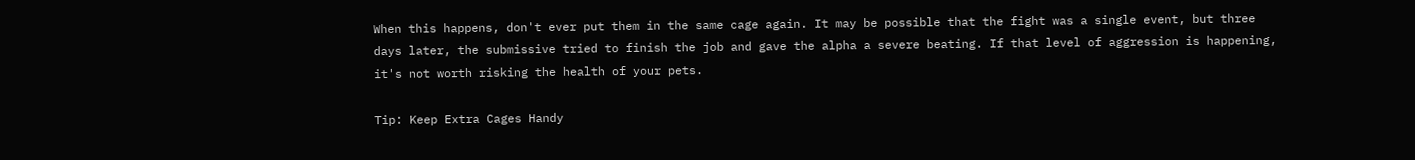When this happens, don't ever put them in the same cage again. It may be possible that the fight was a single event, but three days later, the submissive tried to finish the job and gave the alpha a severe beating. If that level of aggression is happening, it's not worth risking the health of your pets.

Tip: Keep Extra Cages Handy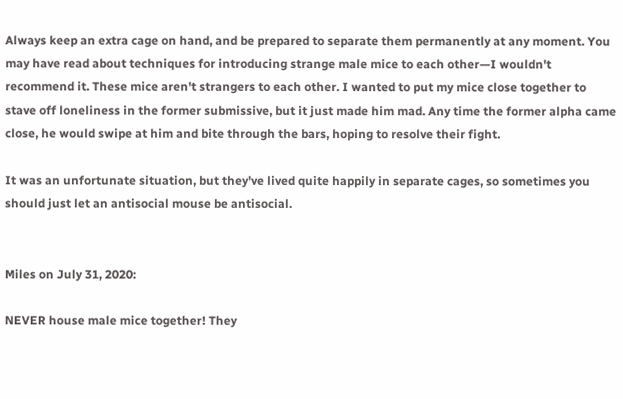Always keep an extra cage on hand, and be prepared to separate them permanently at any moment. You may have read about techniques for introducing strange male mice to each other—I wouldn't recommend it. These mice aren't strangers to each other. I wanted to put my mice close together to stave off loneliness in the former submissive, but it just made him mad. Any time the former alpha came close, he would swipe at him and bite through the bars, hoping to resolve their fight.

It was an unfortunate situation, but they've lived quite happily in separate cages, so sometimes you should just let an antisocial mouse be antisocial.


Miles on July 31, 2020:

NEVER house male mice together! They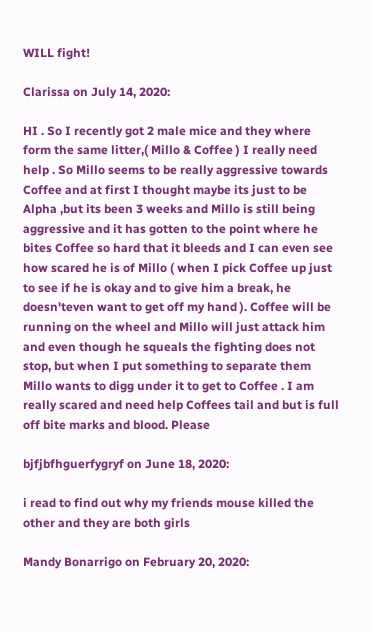WILL fight!

Clarissa on July 14, 2020:

HI . So I recently got 2 male mice and they where form the same litter,( Millo & Coffee ) I really need help . So Millo seems to be really aggressive towards Coffee and at first I thought maybe its just to be Alpha ,but its been 3 weeks and Millo is still being aggressive and it has gotten to the point where he bites Coffee so hard that it bleeds and I can even see how scared he is of Millo ( when I pick Coffee up just to see if he is okay and to give him a break, he doesn'teven want to get off my hand ). Coffee will be running on the wheel and Millo will just attack him and even though he squeals the fighting does not stop, but when I put something to separate them Millo wants to digg under it to get to Coffee . I am really scared and need help Coffees tail and but is full off bite marks and blood. Please

bjfjbfhguerfygryf on June 18, 2020:

i read to find out why my friends mouse killed the other and they are both girls

Mandy Bonarrigo on February 20, 2020: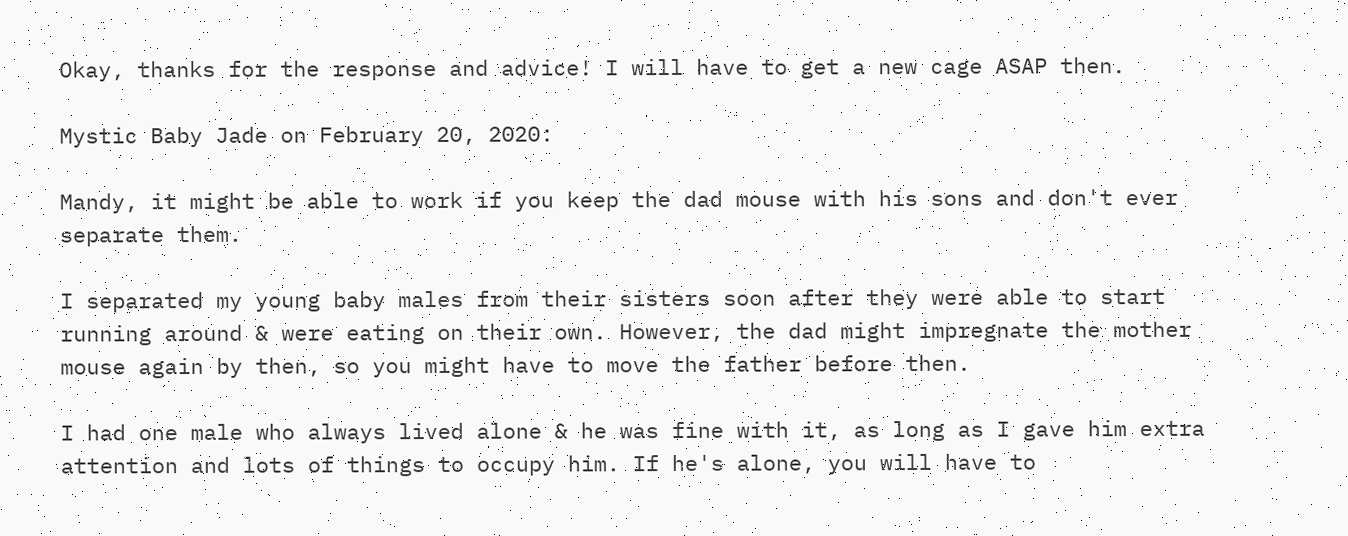Okay, thanks for the response and advice! I will have to get a new cage ASAP then.

Mystic Baby Jade on February 20, 2020:

Mandy, it might be able to work if you keep the dad mouse with his sons and don't ever separate them.

I separated my young baby males from their sisters soon after they were able to start running around & were eating on their own. However, the dad might impregnate the mother mouse again by then, so you might have to move the father before then.

I had one male who always lived alone & he was fine with it, as long as I gave him extra attention and lots of things to occupy him. If he's alone, you will have to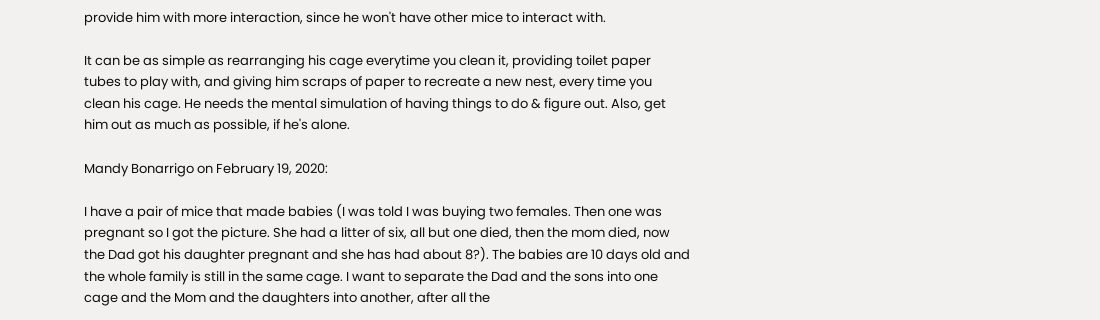provide him with more interaction, since he won't have other mice to interact with.

It can be as simple as rearranging his cage everytime you clean it, providing toilet paper tubes to play with, and giving him scraps of paper to recreate a new nest, every time you clean his cage. He needs the mental simulation of having things to do & figure out. Also, get him out as much as possible, if he's alone.

Mandy Bonarrigo on February 19, 2020:

I have a pair of mice that made babies (I was told I was buying two females. Then one was pregnant so I got the picture. She had a litter of six, all but one died, then the mom died, now the Dad got his daughter pregnant and she has had about 8?). The babies are 10 days old and the whole family is still in the same cage. I want to separate the Dad and the sons into one cage and the Mom and the daughters into another, after all the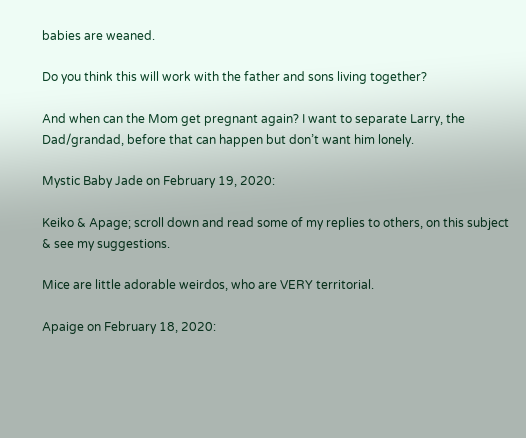babies are weaned.

Do you think this will work with the father and sons living together?

And when can the Mom get pregnant again? I want to separate Larry, the Dad/grandad, before that can happen but don’t want him lonely.

Mystic Baby Jade on February 19, 2020:

Keiko & Apage; scroll down and read some of my replies to others, on this subject & see my suggestions.

Mice are little adorable weirdos, who are VERY territorial.

Apaige on February 18, 2020: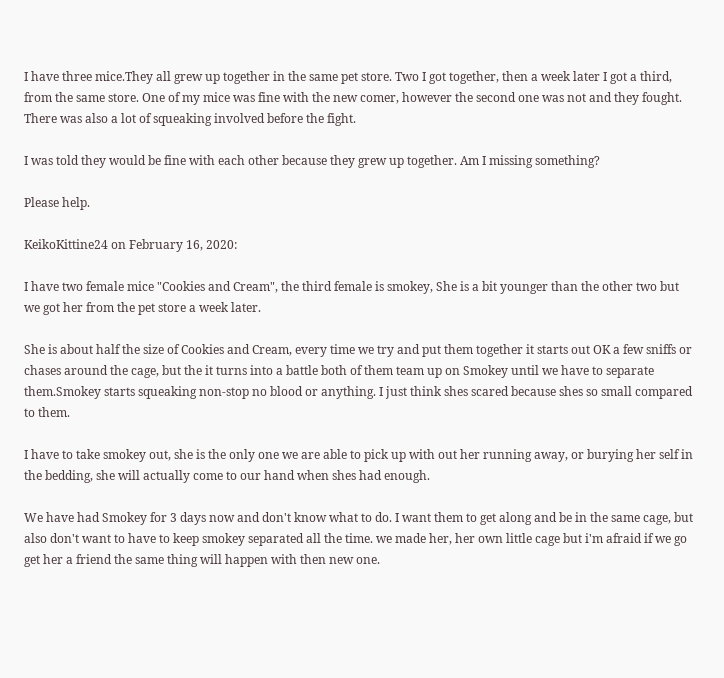I have three mice.They all grew up together in the same pet store. Two I got together, then a week later I got a third, from the same store. One of my mice was fine with the new comer, however the second one was not and they fought. There was also a lot of squeaking involved before the fight.

I was told they would be fine with each other because they grew up together. Am I missing something?

Please help.

KeikoKittine24 on February 16, 2020:

I have two female mice "Cookies and Cream", the third female is smokey, She is a bit younger than the other two but we got her from the pet store a week later.

She is about half the size of Cookies and Cream, every time we try and put them together it starts out OK a few sniffs or chases around the cage, but the it turns into a battle both of them team up on Smokey until we have to separate them.Smokey starts squeaking non-stop no blood or anything. I just think shes scared because shes so small compared to them.

I have to take smokey out, she is the only one we are able to pick up with out her running away, or burying her self in the bedding, she will actually come to our hand when shes had enough.

We have had Smokey for 3 days now and don't know what to do. I want them to get along and be in the same cage, but also don't want to have to keep smokey separated all the time. we made her, her own little cage but i'm afraid if we go get her a friend the same thing will happen with then new one.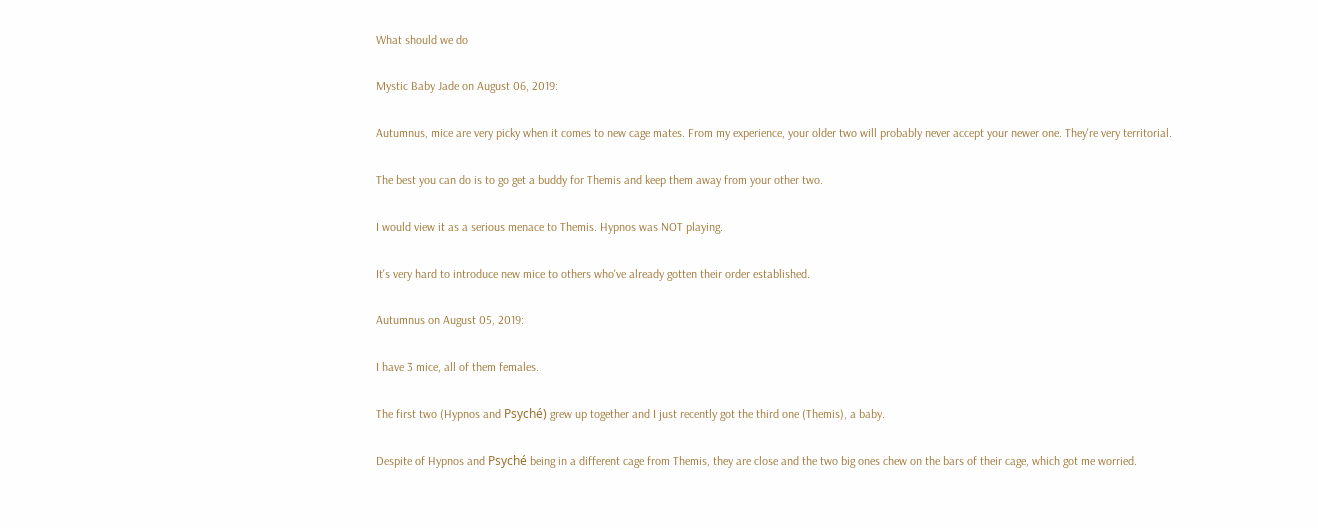What should we do

Mystic Baby Jade on August 06, 2019:

Autumnus, mice are very picky when it comes to new cage mates. From my experience, your older two will probably never accept your newer one. They're very territorial.

The best you can do is to go get a buddy for Themis and keep them away from your other two.

I would view it as a serious menace to Themis. Hypnos was NOT playing.

It's very hard to introduce new mice to others who've already gotten their order established.

Autumnus on August 05, 2019:

I have 3 mice, all of them females.

The first two (Hypnos and Psyché) grew up together and I just recently got the third one (Themis), a baby.

Despite of Hypnos and Psyché being in a different cage from Themis, they are close and the two big ones chew on the bars of their cage, which got me worried.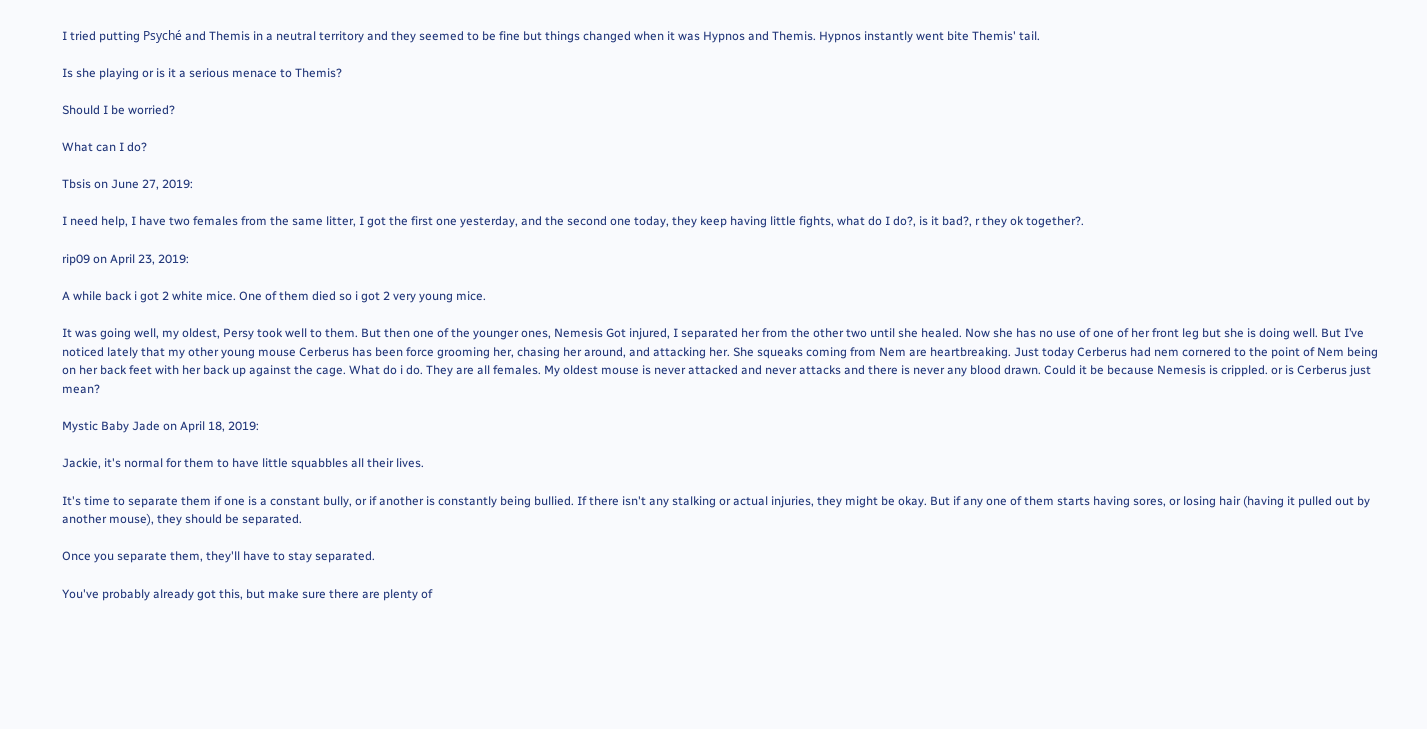I tried putting Psyché and Themis in a neutral territory and they seemed to be fine but things changed when it was Hypnos and Themis. Hypnos instantly went bite Themis' tail.

Is she playing or is it a serious menace to Themis?

Should I be worried?

What can I do?

Tbsis on June 27, 2019:

I need help, I have two females from the same litter, I got the first one yesterday, and the second one today, they keep having little fights, what do I do?, is it bad?, r they ok together?.

rip09 on April 23, 2019:

A while back i got 2 white mice. One of them died so i got 2 very young mice.

It was going well, my oldest, Persy took well to them. But then one of the younger ones, Nemesis Got injured, I separated her from the other two until she healed. Now she has no use of one of her front leg but she is doing well. But I’ve noticed lately that my other young mouse Cerberus has been force grooming her, chasing her around, and attacking her. She squeaks coming from Nem are heartbreaking. Just today Cerberus had nem cornered to the point of Nem being on her back feet with her back up against the cage. What do i do. They are all females. My oldest mouse is never attacked and never attacks and there is never any blood drawn. Could it be because Nemesis is crippled. or is Cerberus just mean?

Mystic Baby Jade on April 18, 2019:

Jackie, it's normal for them to have little squabbles all their lives.

It's time to separate them if one is a constant bully, or if another is constantly being bullied. If there isn't any stalking or actual injuries, they might be okay. But if any one of them starts having sores, or losing hair (having it pulled out by another mouse), they should be separated.

Once you separate them, they'll have to stay separated.

You've probably already got this, but make sure there are plenty of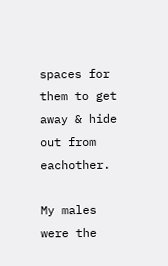spaces for them to get away & hide out from eachother.

My males were the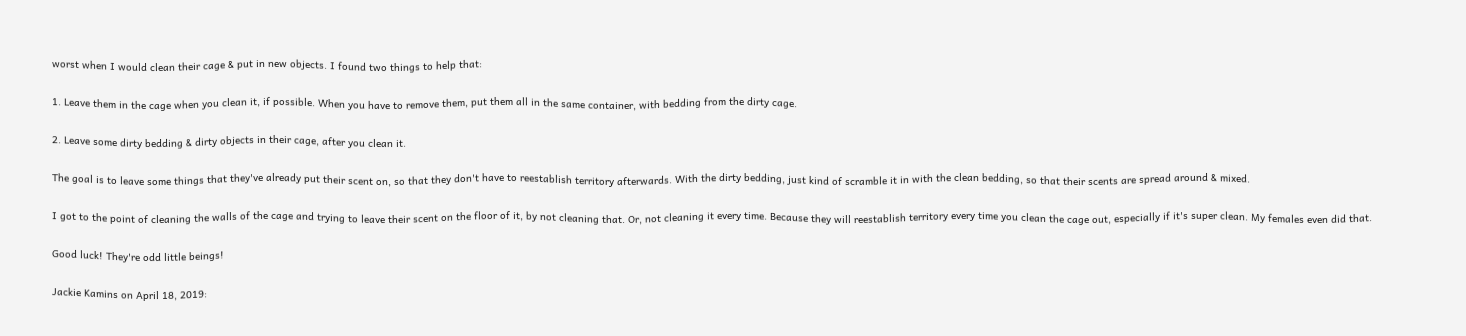worst when I would clean their cage & put in new objects. I found two things to help that:

1. Leave them in the cage when you clean it, if possible. When you have to remove them, put them all in the same container, with bedding from the dirty cage.

2. Leave some dirty bedding & dirty objects in their cage, after you clean it.

The goal is to leave some things that they've already put their scent on, so that they don't have to reestablish territory afterwards. With the dirty bedding, just kind of scramble it in with the clean bedding, so that their scents are spread around & mixed.

I got to the point of cleaning the walls of the cage and trying to leave their scent on the floor of it, by not cleaning that. Or, not cleaning it every time. Because they will reestablish territory every time you clean the cage out, especially if it's super clean. My females even did that.

Good luck! They're odd little beings!

Jackie Kamins on April 18, 2019: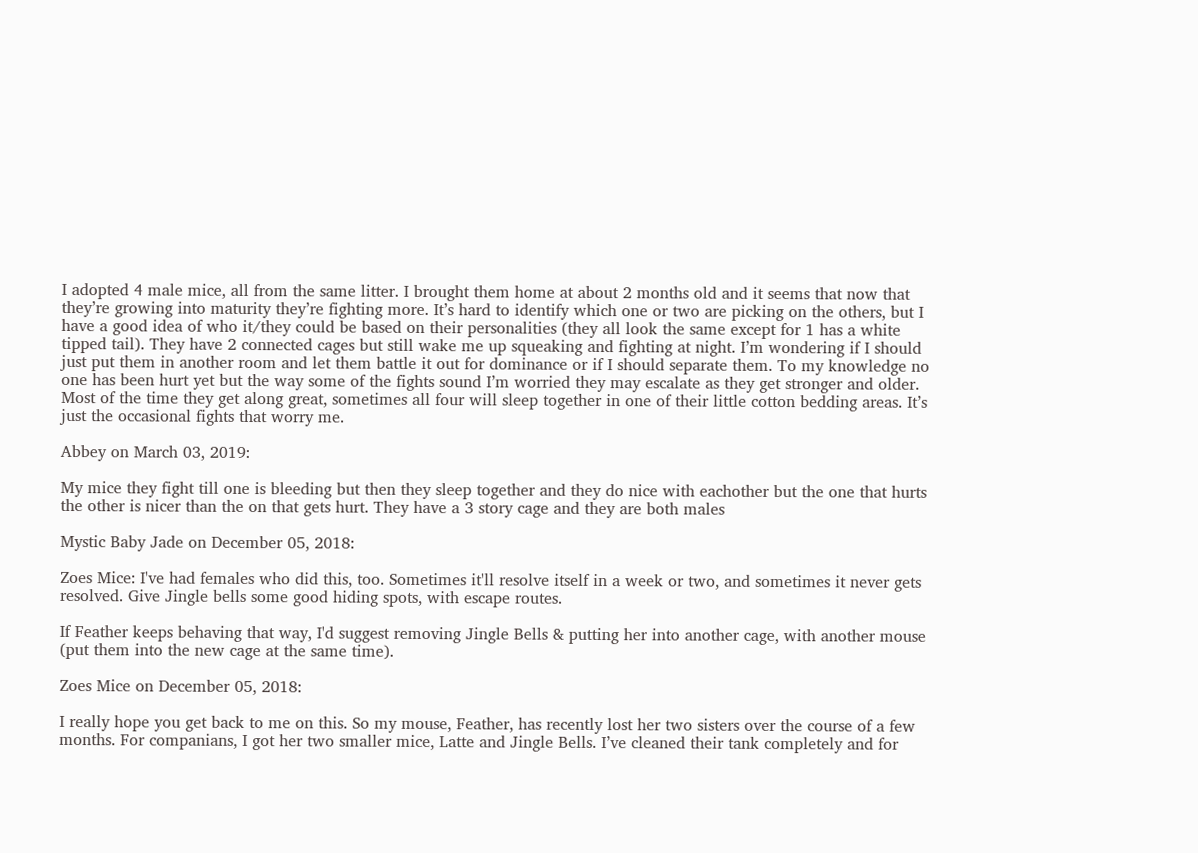I adopted 4 male mice, all from the same litter. I brought them home at about 2 months old and it seems that now that they’re growing into maturity they’re fighting more. It’s hard to identify which one or two are picking on the others, but I have a good idea of who it/they could be based on their personalities (they all look the same except for 1 has a white tipped tail). They have 2 connected cages but still wake me up squeaking and fighting at night. I’m wondering if I should just put them in another room and let them battle it out for dominance or if I should separate them. To my knowledge no one has been hurt yet but the way some of the fights sound I’m worried they may escalate as they get stronger and older. Most of the time they get along great, sometimes all four will sleep together in one of their little cotton bedding areas. It’s just the occasional fights that worry me.

Abbey on March 03, 2019:

My mice they fight till one is bleeding but then they sleep together and they do nice with eachother but the one that hurts the other is nicer than the on that gets hurt. They have a 3 story cage and they are both males

Mystic Baby Jade on December 05, 2018:

Zoes Mice: I've had females who did this, too. Sometimes it'll resolve itself in a week or two, and sometimes it never gets resolved. Give Jingle bells some good hiding spots, with escape routes.

If Feather keeps behaving that way, I'd suggest removing Jingle Bells & putting her into another cage, with another mouse (put them into the new cage at the same time).

Zoes Mice on December 05, 2018:

I really hope you get back to me on this. So my mouse, Feather, has recently lost her two sisters over the course of a few months. For companians, I got her two smaller mice, Latte and Jingle Bells. I’ve cleaned their tank completely and for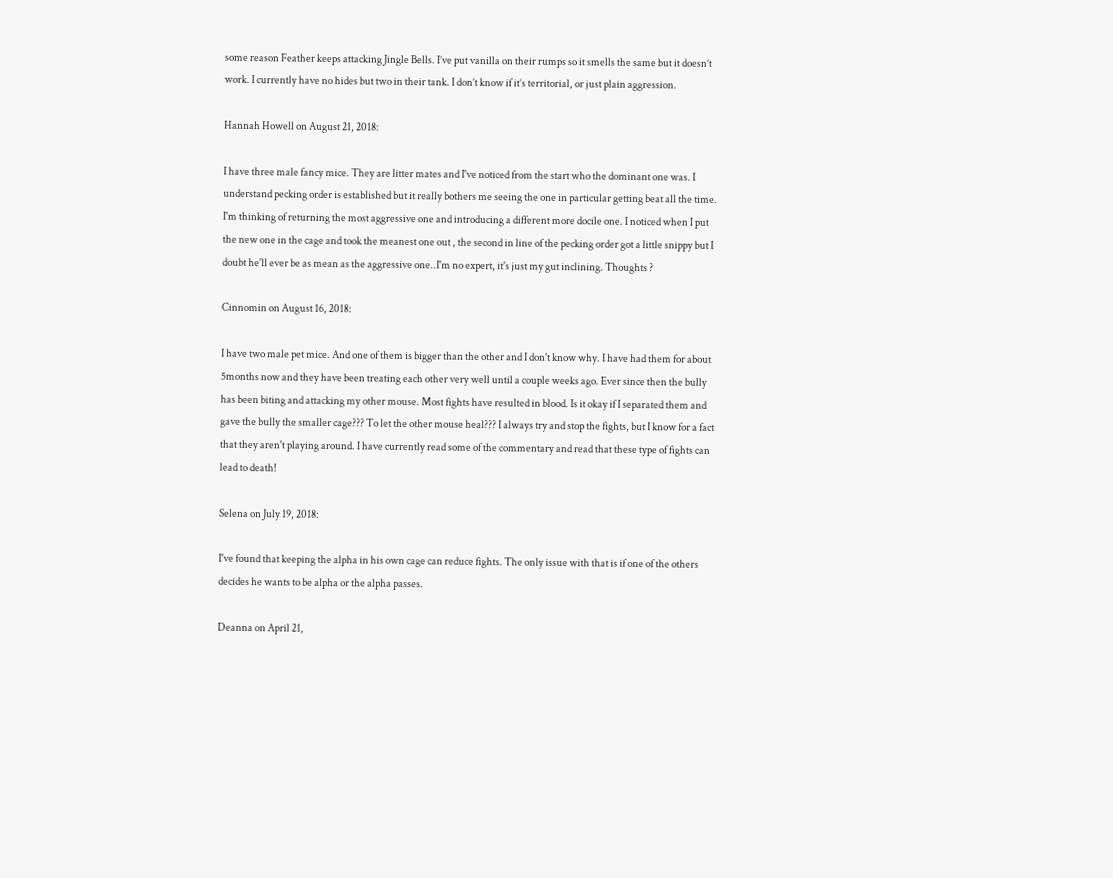some reason Feather keeps attacking Jingle Bells. I’ve put vanilla on their rumps so it smells the same but it doesn’t work. I currently have no hides but two in their tank. I don’t know if it’s territorial, or just plain aggression.

Hannah Howell on August 21, 2018:

I have three male fancy mice. They are litter mates and I've noticed from the start who the dominant one was. I understand pecking order is established but it really bothers me seeing the one in particular getting beat all the time. I'm thinking of returning the most aggressive one and introducing a different more docile one. I noticed when I put the new one in the cage and took the meanest one out , the second in line of the pecking order got a little snippy but I doubt he'll ever be as mean as the aggressive one..I'm no expert, it's just my gut inclining. Thoughts ?

Cinnomin on August 16, 2018:

I have two male pet mice. And one of them is bigger than the other and I don't know why. I have had them for about 5months now and they have been treating each other very well until a couple weeks ago. Ever since then the bully has been biting and attacking my other mouse. Most fights have resulted in blood. Is it okay if I separated them and gave the bully the smaller cage??? To let the other mouse heal??? I always try and stop the fights, but I know for a fact that they aren't playing around. I have currently read some of the commentary and read that these type of fights can lead to death!

Selena on July 19, 2018:

I've found that keeping the alpha in his own cage can reduce fights. The only issue with that is if one of the others decides he wants to be alpha or the alpha passes.

Deanna on April 21,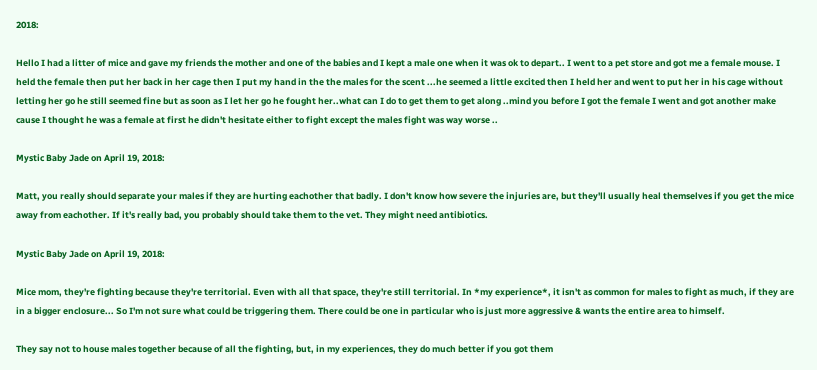2018:

Hello I had a litter of mice and gave my friends the mother and one of the babies and I kept a male one when it was ok to depart.. I went to a pet store and got me a female mouse. I held the female then put her back in her cage then I put my hand in the the males for the scent ...he seemed a little excited then I held her and went to put her in his cage without letting her go he still seemed fine but as soon as I let her go he fought her..what can I do to get them to get along ..mind you before I got the female I went and got another make cause I thought he was a female at first he didn't hesitate either to fight except the males fight was way worse ..

Mystic Baby Jade on April 19, 2018:

Matt, you really should separate your males if they are hurting eachother that badly. I don't know how severe the injuries are, but they'll usually heal themselves if you get the mice away from eachother. If it's really bad, you probably should take them to the vet. They might need antibiotics.

Mystic Baby Jade on April 19, 2018:

Mice mom, they're fighting because they're territorial. Even with all that space, they're still territorial. In *my experience*, it isn't as common for males to fight as much, if they are in a bigger enclosure... So I'm not sure what could be triggering them. There could be one in particular who is just more aggressive & wants the entire area to himself.

They say not to house males together because of all the fighting, but, in my experiences, they do much better if you got them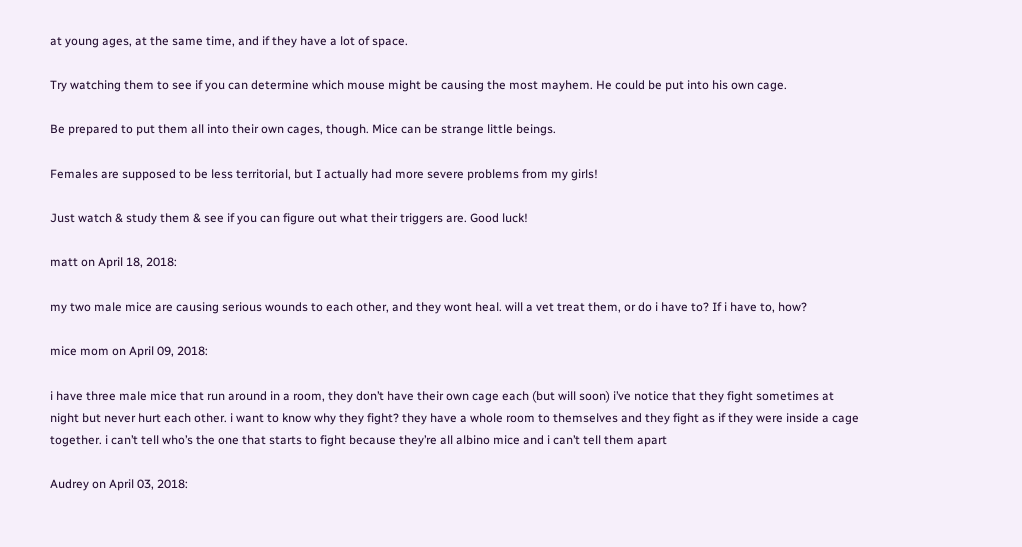at young ages, at the same time, and if they have a lot of space.

Try watching them to see if you can determine which mouse might be causing the most mayhem. He could be put into his own cage.

Be prepared to put them all into their own cages, though. Mice can be strange little beings.

Females are supposed to be less territorial, but I actually had more severe problems from my girls!

Just watch & study them & see if you can figure out what their triggers are. Good luck!

matt on April 18, 2018:

my two male mice are causing serious wounds to each other, and they wont heal. will a vet treat them, or do i have to? If i have to, how?

mice mom on April 09, 2018:

i have three male mice that run around in a room, they don’t have their own cage each (but will soon) i’ve notice that they fight sometimes at night but never hurt each other. i want to know why they fight? they have a whole room to themselves and they fight as if they were inside a cage together. i can’t tell who’s the one that starts to fight because they’re all albino mice and i can’t tell them apart

Audrey on April 03, 2018: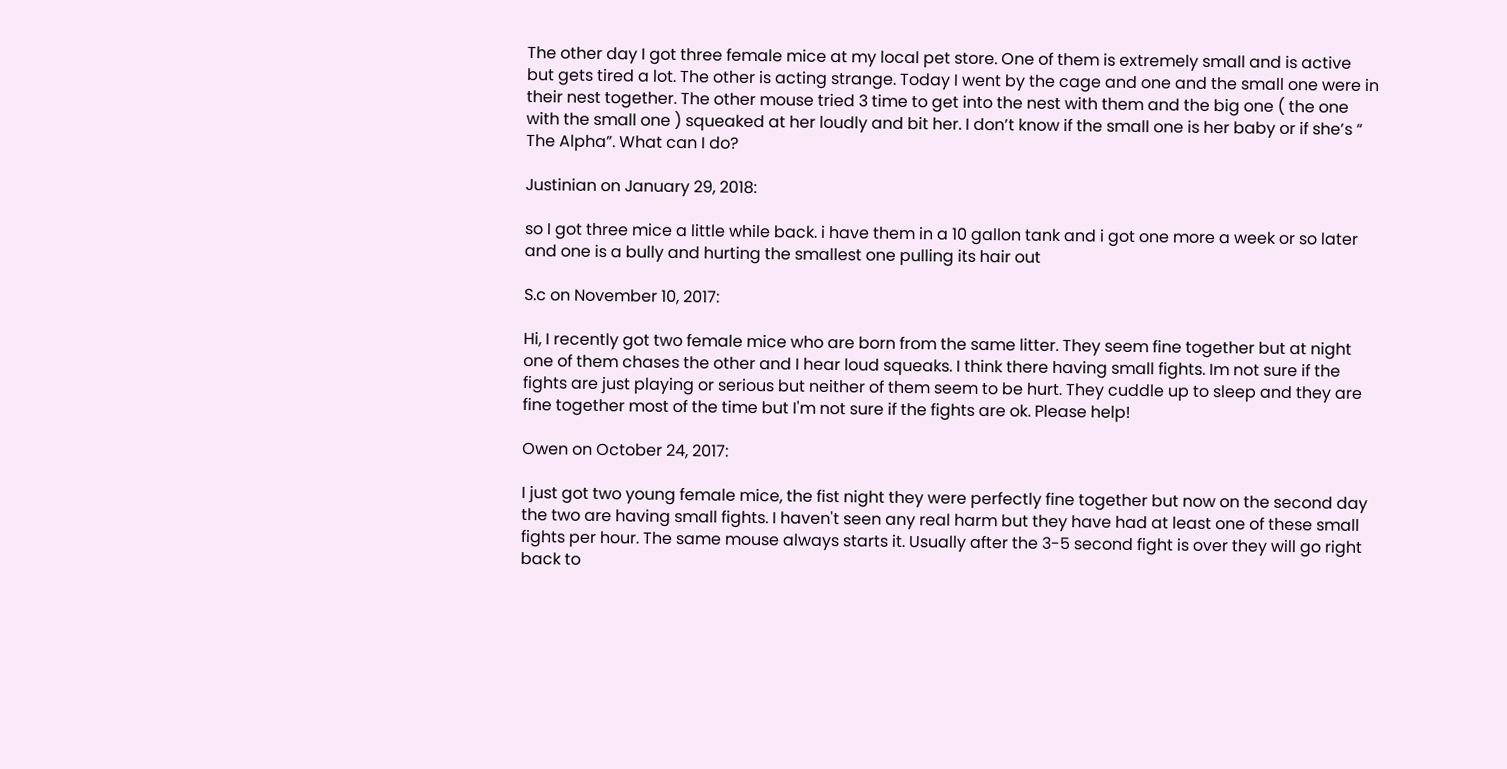The other day I got three female mice at my local pet store. One of them is extremely small and is active but gets tired a lot. The other is acting strange. Today I went by the cage and one and the small one were in their nest together. The other mouse tried 3 time to get into the nest with them and the big one ( the one with the small one ) squeaked at her loudly and bit her. I don’t know if the small one is her baby or if she’s “ The Alpha”. What can I do?

Justinian on January 29, 2018:

so I got three mice a little while back. i have them in a 10 gallon tank and i got one more a week or so later and one is a bully and hurting the smallest one pulling its hair out

S.c on November 10, 2017:

Hi, I recently got two female mice who are born from the same litter. They seem fine together but at night one of them chases the other and I hear loud squeaks. I think there having small fights. Im not sure if the fights are just playing or serious but neither of them seem to be hurt. They cuddle up to sleep and they are fine together most of the time but I'm not sure if the fights are ok. Please help!

Owen on October 24, 2017:

I just got two young female mice, the fist night they were perfectly fine together but now on the second day the two are having small fights. I haven't seen any real harm but they have had at least one of these small fights per hour. The same mouse always starts it. Usually after the 3-5 second fight is over they will go right back to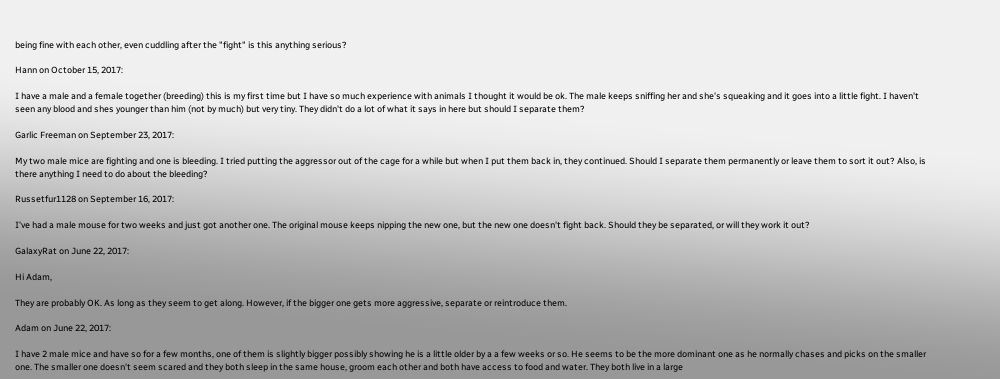being fine with each other, even cuddling after the "fight" is this anything serious?

Hann on October 15, 2017:

I have a male and a female together (breeding) this is my first time but I have so much experience with animals I thought it would be ok. The male keeps sniffing her and she's squeaking and it goes into a little fight. I haven't seen any blood and shes younger than him (not by much) but very tiny. They didn't do a lot of what it says in here but should I separate them?

Garlic Freeman on September 23, 2017:

My two male mice are fighting and one is bleeding. I tried putting the aggressor out of the cage for a while but when I put them back in, they continued. Should I separate them permanently or leave them to sort it out? Also, is there anything I need to do about the bleeding?

Russetfur1128 on September 16, 2017:

I've had a male mouse for two weeks and just got another one. The original mouse keeps nipping the new one, but the new one doesn't fight back. Should they be separated, or will they work it out?

GalaxyRat on June 22, 2017:

Hi Adam,

They are probably OK. As long as they seem to get along. However, if the bigger one gets more aggressive, separate or reintroduce them.

Adam on June 22, 2017:

I have 2 male mice and have so for a few months, one of them is slightly bigger possibly showing he is a little older by a a few weeks or so. He seems to be the more dominant one as he normally chases and picks on the smaller one. The smaller one doesn't seem scared and they both sleep in the same house, groom each other and both have access to food and water. They both live in a large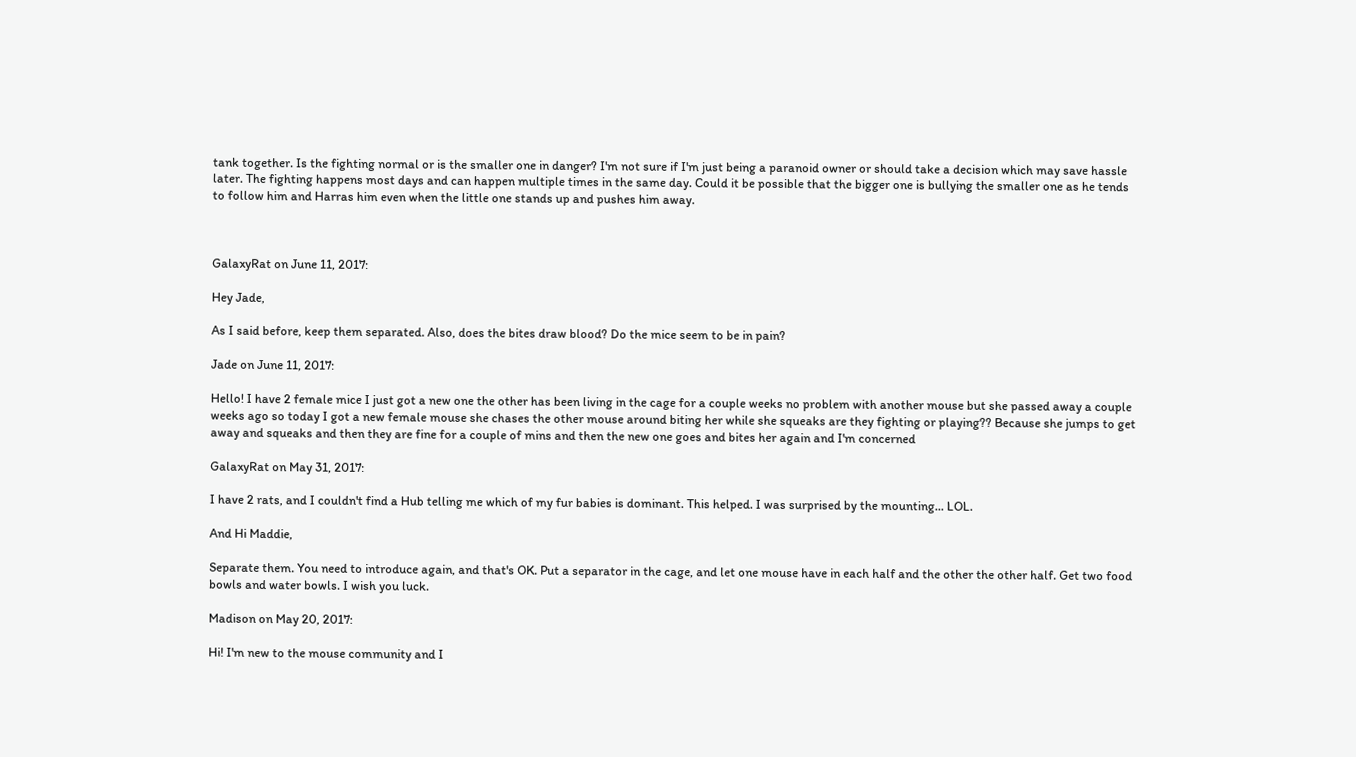tank together. Is the fighting normal or is the smaller one in danger? I'm not sure if I'm just being a paranoid owner or should take a decision which may save hassle later. The fighting happens most days and can happen multiple times in the same day. Could it be possible that the bigger one is bullying the smaller one as he tends to follow him and Harras him even when the little one stands up and pushes him away.



GalaxyRat on June 11, 2017:

Hey Jade,

As I said before, keep them separated. Also, does the bites draw blood? Do the mice seem to be in pain?

Jade on June 11, 2017:

Hello! I have 2 female mice I just got a new one the other has been living in the cage for a couple weeks no problem with another mouse but she passed away a couple weeks ago so today I got a new female mouse she chases the other mouse around biting her while she squeaks are they fighting or playing?? Because she jumps to get away and squeaks and then they are fine for a couple of mins and then the new one goes and bites her again and I'm concerned

GalaxyRat on May 31, 2017:

I have 2 rats, and I couldn't find a Hub telling me which of my fur babies is dominant. This helped. I was surprised by the mounting... LOL.

And Hi Maddie,

Separate them. You need to introduce again, and that's OK. Put a separator in the cage, and let one mouse have in each half and the other the other half. Get two food bowls and water bowls. I wish you luck.

Madison on May 20, 2017:

Hi! I'm new to the mouse community and I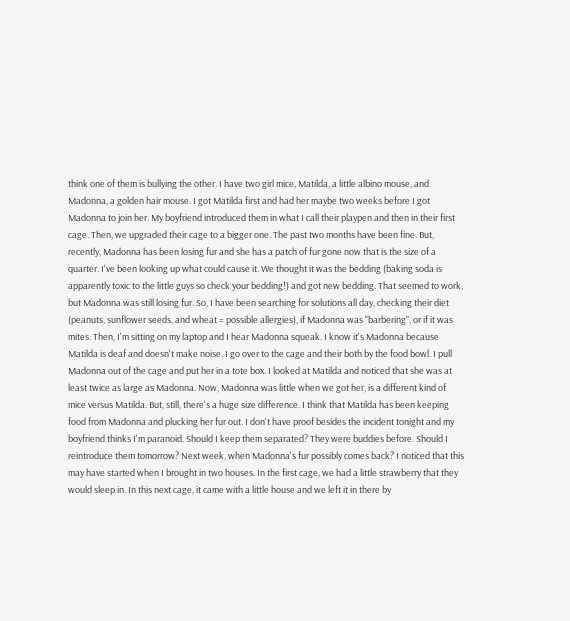think one of them is bullying the other. I have two girl mice, Matilda, a little albino mouse, and Madonna, a golden hair mouse. I got Matilda first and had her maybe two weeks before I got Madonna to join her. My boyfriend introduced them in what I call their playpen and then in their first cage. Then, we upgraded their cage to a bigger one. The past two months have been fine. But, recently, Madonna has been losing fur and she has a patch of fur gone now that is the size of a quarter. I've been looking up what could cause it. We thought it was the bedding (baking soda is apparently toxic to the little guys so check your bedding!) and got new bedding. That seemed to work, but Madonna was still losing fur. So, I have been searching for solutions all day, checking their diet (peanuts, sunflower seeds, and wheat = possible allergies), if Madonna was "barbering", or if it was mites. Then, I'm sitting on my laptop and I hear Madonna squeak. I know it's Madonna because Matilda is deaf and doesn't make noise. I go over to the cage and their both by the food bowl. I pull Madonna out of the cage and put her in a tote box. I looked at Matilda and noticed that she was at least twice as large as Madonna. Now, Madonna was little when we got her, is a different kind of mice versus Matilda. But, still, there's a huge size difference. I think that Matilda has been keeping food from Madonna and plucking her fur out. I don't have proof besides the incident tonight and my boyfriend thinks I'm paranoid. Should I keep them separated? They were buddies before. Should I reintroduce them tomorrow? Next week, when Madonna's fur possibly comes back? I noticed that this may have started when I brought in two houses. In the first cage, we had a little strawberry that they would sleep in. In this next cage, it came with a little house and we left it in there by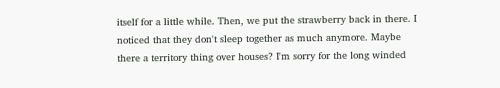itself for a little while. Then, we put the strawberry back in there. I noticed that they don't sleep together as much anymore. Maybe there a territory thing over houses? I'm sorry for the long winded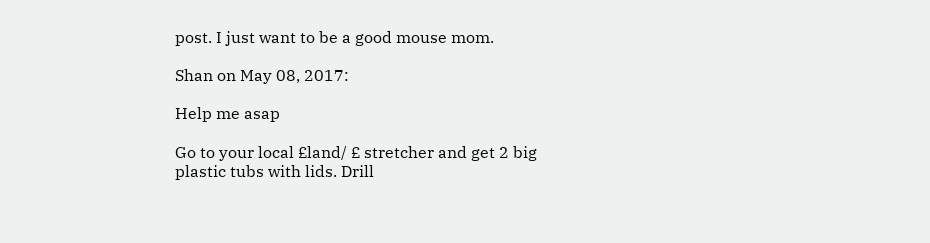post. I just want to be a good mouse mom.

Shan on May 08, 2017:

Help me asap

Go to your local £land/ £ stretcher and get 2 big plastic tubs with lids. Drill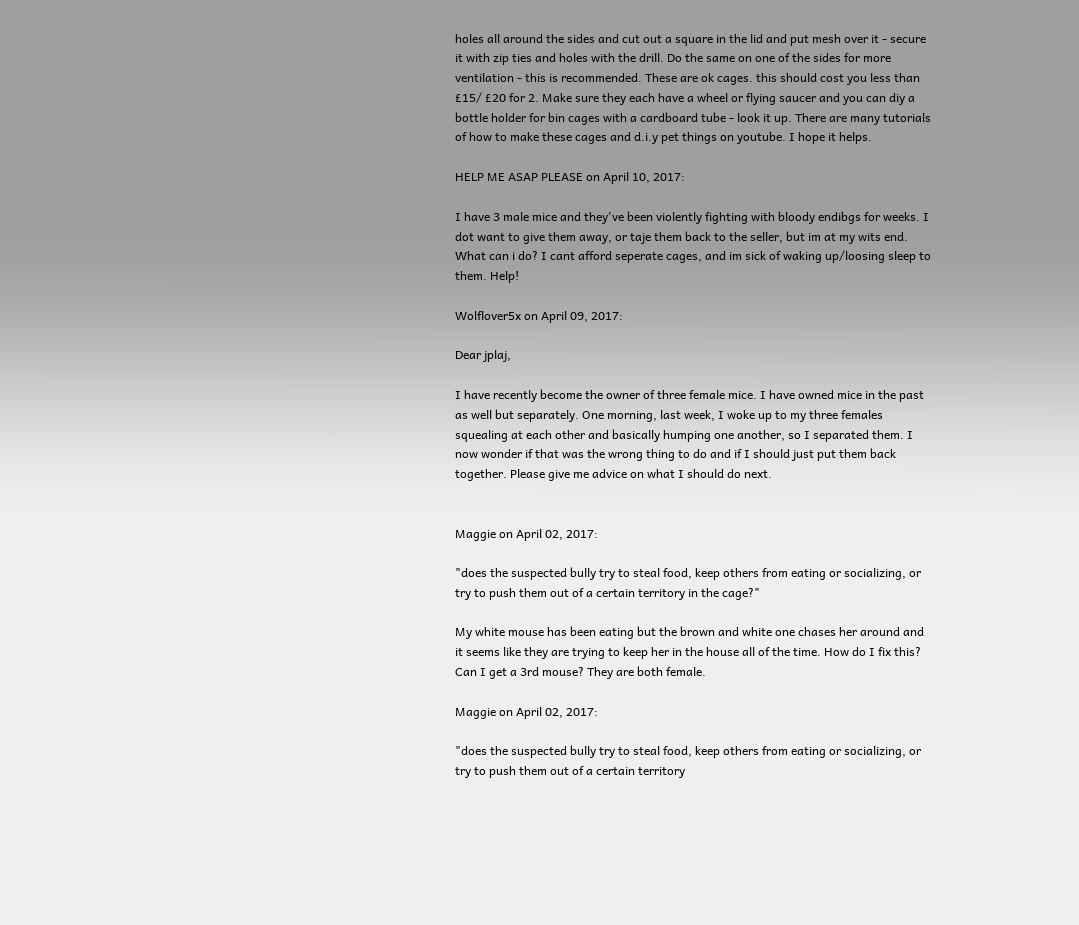holes all around the sides and cut out a square in the lid and put mesh over it - secure it with zip ties and holes with the drill. Do the same on one of the sides for more ventilation - this is recommended. These are ok cages. this should cost you less than £15/ £20 for 2. Make sure they each have a wheel or flying saucer and you can diy a bottle holder for bin cages with a cardboard tube - look it up. There are many tutorials of how to make these cages and d.i.y pet things on youtube. I hope it helps.

HELP ME ASAP PLEASE on April 10, 2017:

I have 3 male mice and they've been violently fighting with bloody endibgs for weeks. I dot want to give them away, or taje them back to the seller, but im at my wits end. What can i do? I cant afford seperate cages, and im sick of waking up/loosing sleep to them. Help!

Wolflover5x on April 09, 2017:

Dear jplaj,

I have recently become the owner of three female mice. I have owned mice in the past as well but separately. One morning, last week, I woke up to my three females squealing at each other and basically humping one another, so I separated them. I now wonder if that was the wrong thing to do and if I should just put them back together. Please give me advice on what I should do next.


Maggie on April 02, 2017:

"does the suspected bully try to steal food, keep others from eating or socializing, or try to push them out of a certain territory in the cage?"

My white mouse has been eating but the brown and white one chases her around and it seems like they are trying to keep her in the house all of the time. How do I fix this? Can I get a 3rd mouse? They are both female.

Maggie on April 02, 2017:

"does the suspected bully try to steal food, keep others from eating or socializing, or try to push them out of a certain territory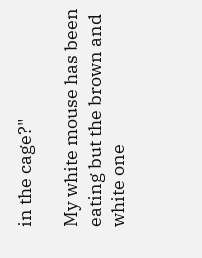in the cage?"

My white mouse has been eating but the brown and white one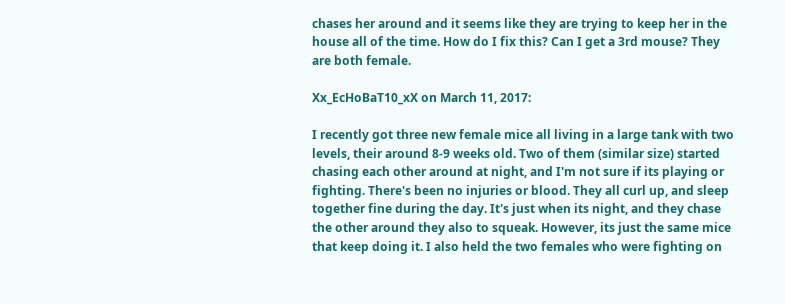chases her around and it seems like they are trying to keep her in the house all of the time. How do I fix this? Can I get a 3rd mouse? They are both female.

Xx_EcHoBaT10_xX on March 11, 2017:

I recently got three new female mice all living in a large tank with two levels, their around 8-9 weeks old. Two of them (similar size) started chasing each other around at night, and I'm not sure if its playing or fighting. There's been no injuries or blood. They all curl up, and sleep together fine during the day. It's just when its night, and they chase the other around they also to squeak. However, its just the same mice that keep doing it. I also held the two females who were fighting on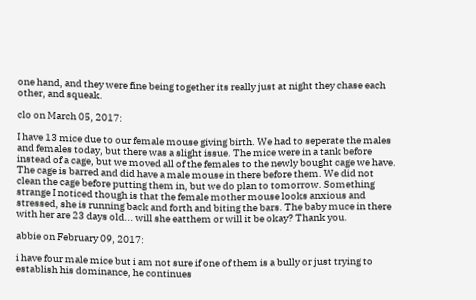one hand, and they were fine being together its really just at night they chase each other, and squeak.

clo on March 05, 2017:

I have 13 mice due to our female mouse giving birth. We had to seperate the males and females today, but there was a slight issue. The mice were in a tank before instead of a cage, but we moved all of the females to the newly bought cage we have. The cage is barred and did have a male mouse in there before them. We did not clean the cage before putting them in, but we do plan to tomorrow. Something strange I noticed though is that the female mother mouse looks anxious and stressed, she is running back and forth and biting the bars. The baby muce in there with her are 23 days old... will she eatthem or will it be okay? Thank you.

abbie on February 09, 2017:

i have four male mice but i am not sure if one of them is a bully or just trying to establish his dominance, he continues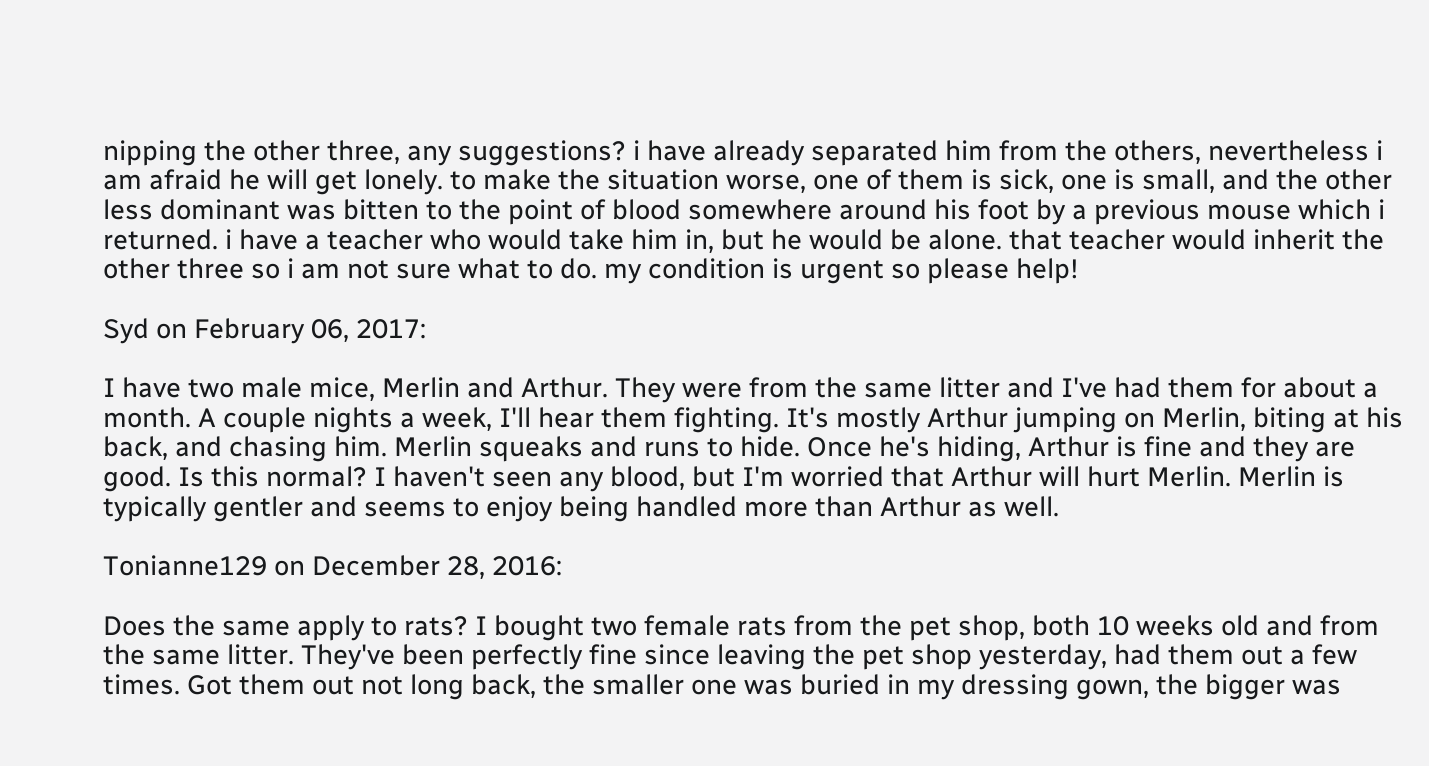nipping the other three, any suggestions? i have already separated him from the others, nevertheless i am afraid he will get lonely. to make the situation worse, one of them is sick, one is small, and the other less dominant was bitten to the point of blood somewhere around his foot by a previous mouse which i returned. i have a teacher who would take him in, but he would be alone. that teacher would inherit the other three so i am not sure what to do. my condition is urgent so please help!

Syd on February 06, 2017:

I have two male mice, Merlin and Arthur. They were from the same litter and I've had them for about a month. A couple nights a week, I'll hear them fighting. It's mostly Arthur jumping on Merlin, biting at his back, and chasing him. Merlin squeaks and runs to hide. Once he's hiding, Arthur is fine and they are good. Is this normal? I haven't seen any blood, but I'm worried that Arthur will hurt Merlin. Merlin is typically gentler and seems to enjoy being handled more than Arthur as well.

Tonianne129 on December 28, 2016:

Does the same apply to rats? I bought two female rats from the pet shop, both 10 weeks old and from the same litter. They've been perfectly fine since leaving the pet shop yesterday, had them out a few times. Got them out not long back, the smaller one was buried in my dressing gown, the bigger was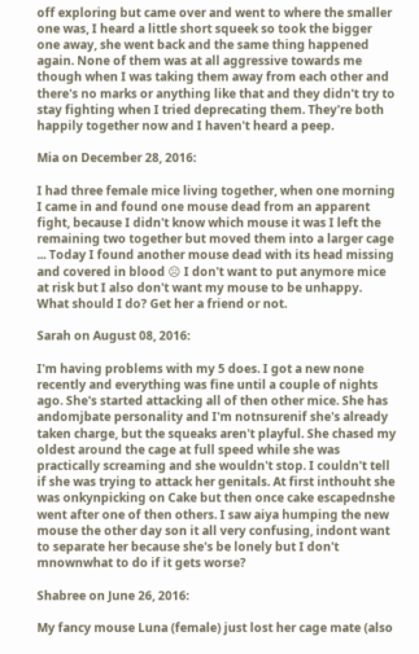off exploring but came over and went to where the smaller one was, I heard a little short squeek so took the bigger one away, she went back and the same thing happened again. None of them was at all aggressive towards me though when I was taking them away from each other and there's no marks or anything like that and they didn't try to stay fighting when I tried deprecating them. They're both happily together now and I haven't heard a peep.

Mia on December 28, 2016:

I had three female mice living together, when one morning I came in and found one mouse dead from an apparent fight, because I didn't know which mouse it was I left the remaining two together but moved them into a larger cage ... Today I found another mouse dead with its head missing and covered in blood ☹ I don't want to put anymore mice at risk but I also don't want my mouse to be unhappy. What should I do? Get her a friend or not.

Sarah on August 08, 2016:

I'm having problems with my 5 does. I got a new none recently and everything was fine until a couple of nights ago. She's started attacking all of then other mice. She has andomjbate personality and I'm notnsurenif she's already taken charge, but the squeaks aren't playful. She chased my oldest around the cage at full speed while she was practically screaming and she wouldn't stop. I couldn't tell if she was trying to attack her genitals. At first inthouht she was onkynpicking on Cake but then once cake escapednshe went after one of then others. I saw aiya humping the new mouse the other day son it all very confusing, indont want to separate her because she's be lonely but I don't mnownwhat to do if it gets worse?

Shabree on June 26, 2016:

My fancy mouse Luna (female) just lost her cage mate (also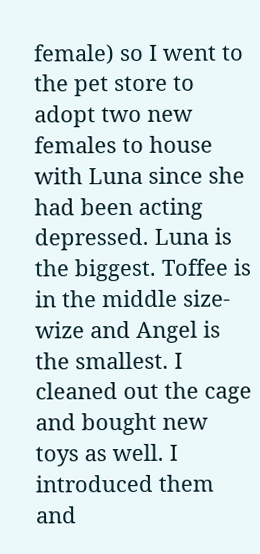female) so I went to the pet store to adopt two new females to house with Luna since she had been acting depressed. Luna is the biggest. Toffee is in the middle size-wize and Angel is the smallest. I cleaned out the cage and bought new toys as well. I introduced them and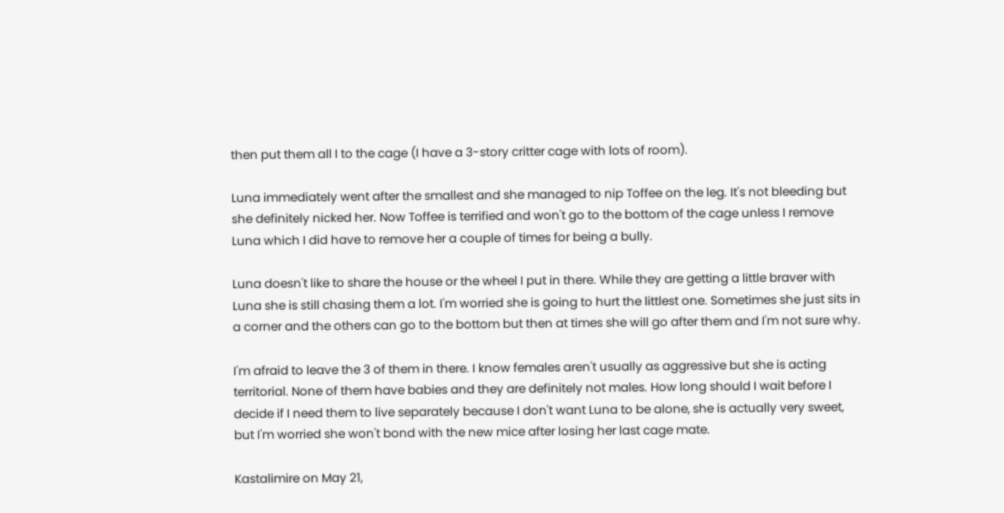then put them all I to the cage (I have a 3-story critter cage with lots of room).

Luna immediately went after the smallest and she managed to nip Toffee on the leg. It's not bleeding but she definitely nicked her. Now Toffee is terrified and won't go to the bottom of the cage unless I remove Luna which I did have to remove her a couple of times for being a bully.

Luna doesn't like to share the house or the wheel I put in there. While they are getting a little braver with Luna she is still chasing them a lot. I'm worried she is going to hurt the littlest one. Sometimes she just sits in a corner and the others can go to the bottom but then at times she will go after them and I'm not sure why.

I'm afraid to leave the 3 of them in there. I know females aren't usually as aggressive but she is acting territorial. None of them have babies and they are definitely not males. How long should I wait before I decide if I need them to live separately because I don't want Luna to be alone, she is actually very sweet, but I'm worried she won't bond with the new mice after losing her last cage mate.

Kastalimire on May 21,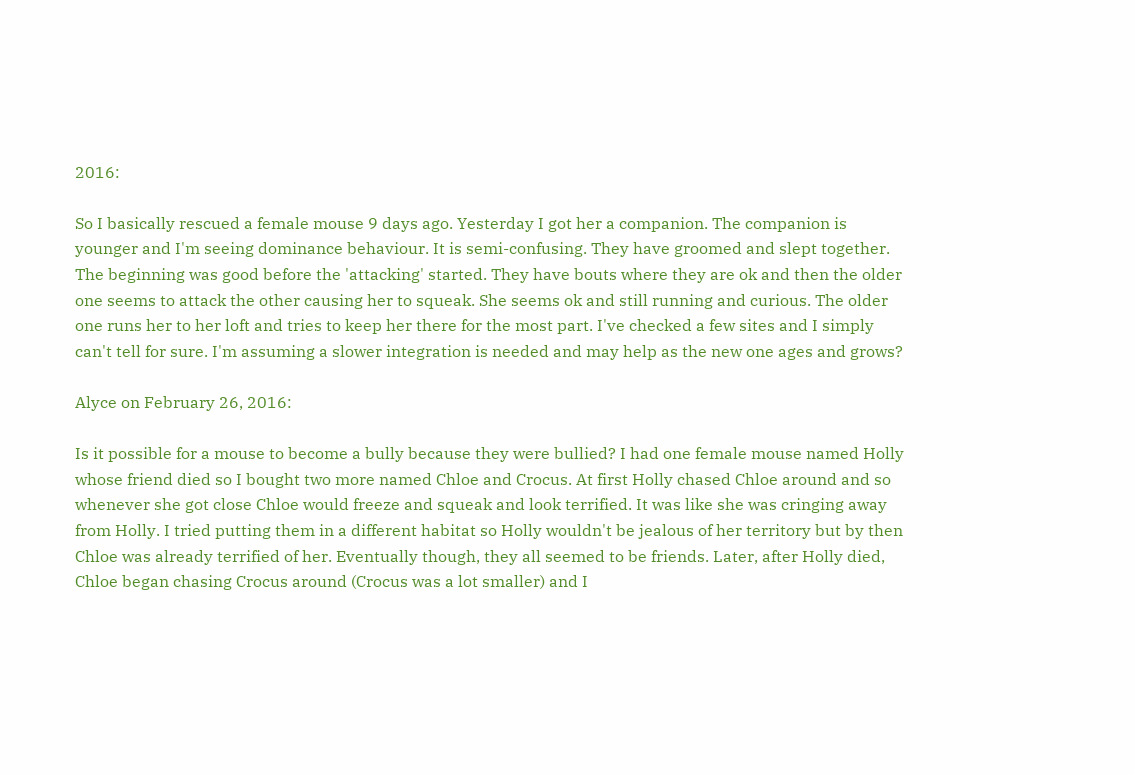2016:

So I basically rescued a female mouse 9 days ago. Yesterday I got her a companion. The companion is younger and I'm seeing dominance behaviour. It is semi-confusing. They have groomed and slept together. The beginning was good before the 'attacking' started. They have bouts where they are ok and then the older one seems to attack the other causing her to squeak. She seems ok and still running and curious. The older one runs her to her loft and tries to keep her there for the most part. I've checked a few sites and I simply can't tell for sure. I'm assuming a slower integration is needed and may help as the new one ages and grows?

Alyce on February 26, 2016:

Is it possible for a mouse to become a bully because they were bullied? I had one female mouse named Holly whose friend died so I bought two more named Chloe and Crocus. At first Holly chased Chloe around and so whenever she got close Chloe would freeze and squeak and look terrified. It was like she was cringing away from Holly. I tried putting them in a different habitat so Holly wouldn't be jealous of her territory but by then Chloe was already terrified of her. Eventually though, they all seemed to be friends. Later, after Holly died, Chloe began chasing Crocus around (Crocus was a lot smaller) and I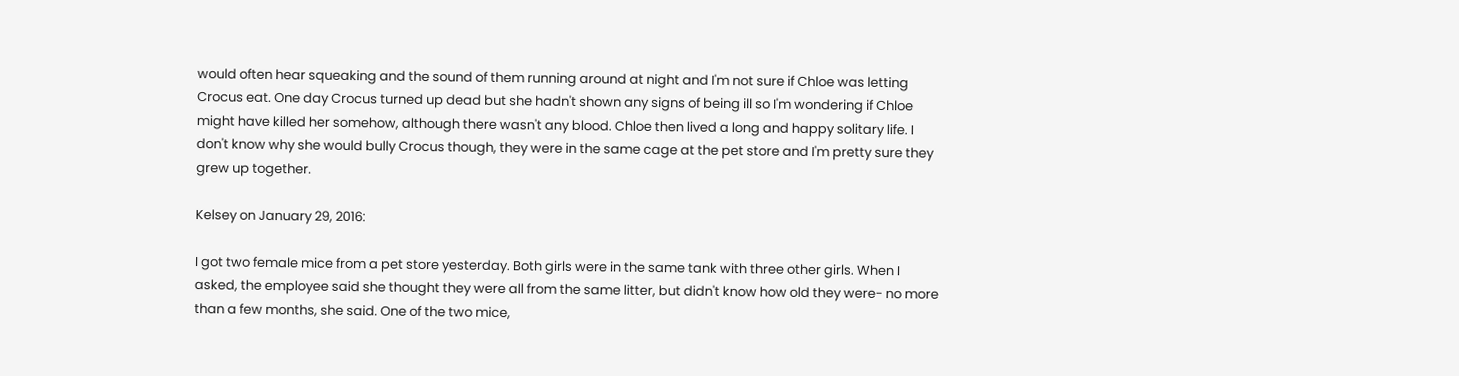would often hear squeaking and the sound of them running around at night and I'm not sure if Chloe was letting Crocus eat. One day Crocus turned up dead but she hadn't shown any signs of being ill so I'm wondering if Chloe might have killed her somehow, although there wasn't any blood. Chloe then lived a long and happy solitary life. I don't know why she would bully Crocus though, they were in the same cage at the pet store and I'm pretty sure they grew up together.

Kelsey on January 29, 2016:

I got two female mice from a pet store yesterday. Both girls were in the same tank with three other girls. When I asked, the employee said she thought they were all from the same litter, but didn't know how old they were- no more than a few months, she said. One of the two mice,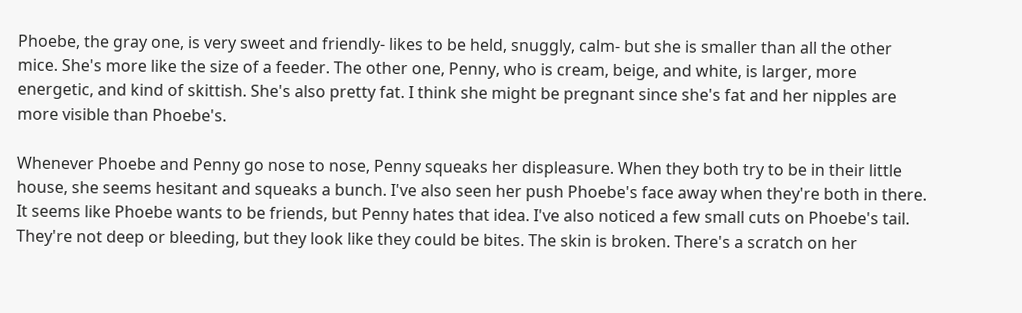Phoebe, the gray one, is very sweet and friendly- likes to be held, snuggly, calm- but she is smaller than all the other mice. She's more like the size of a feeder. The other one, Penny, who is cream, beige, and white, is larger, more energetic, and kind of skittish. She's also pretty fat. I think she might be pregnant since she's fat and her nipples are more visible than Phoebe's.

Whenever Phoebe and Penny go nose to nose, Penny squeaks her displeasure. When they both try to be in their little house, she seems hesitant and squeaks a bunch. I've also seen her push Phoebe's face away when they're both in there. It seems like Phoebe wants to be friends, but Penny hates that idea. I've also noticed a few small cuts on Phoebe's tail. They're not deep or bleeding, but they look like they could be bites. The skin is broken. There's a scratch on her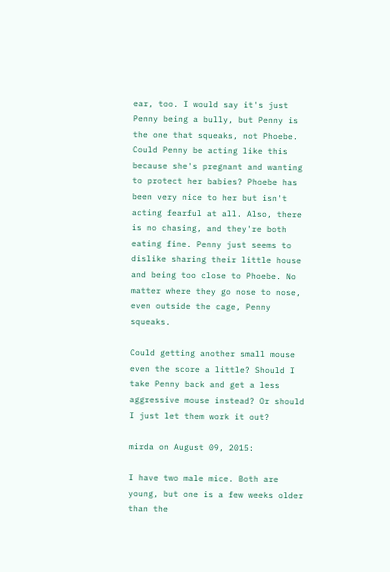ear, too. I would say it's just Penny being a bully, but Penny is the one that squeaks, not Phoebe. Could Penny be acting like this because she's pregnant and wanting to protect her babies? Phoebe has been very nice to her but isn't acting fearful at all. Also, there is no chasing, and they're both eating fine. Penny just seems to dislike sharing their little house and being too close to Phoebe. No matter where they go nose to nose, even outside the cage, Penny squeaks.

Could getting another small mouse even the score a little? Should I take Penny back and get a less aggressive mouse instead? Or should I just let them work it out?

mirda on August 09, 2015:

I have two male mice. Both are young, but one is a few weeks older than the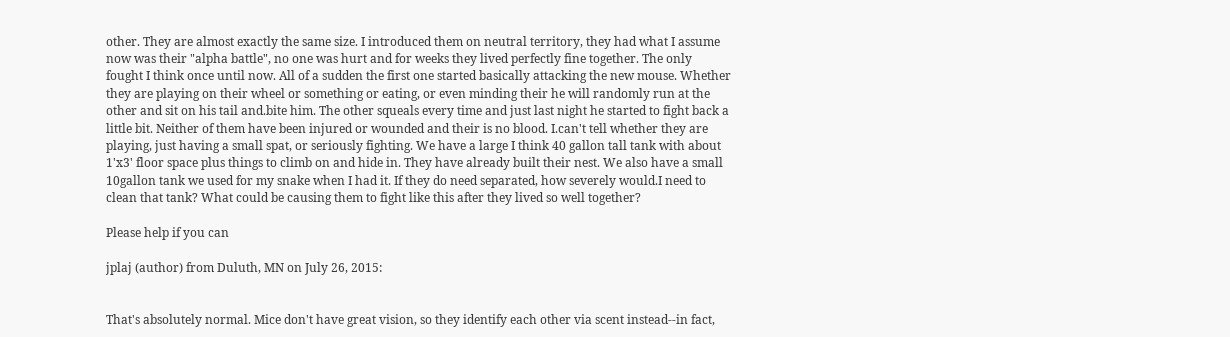other. They are almost exactly the same size. I introduced them on neutral territory, they had what I assume now was their "alpha battle", no one was hurt and for weeks they lived perfectly fine together. The only fought I think once until now. All of a sudden the first one started basically attacking the new mouse. Whether they are playing on their wheel or something or eating, or even minding their he will randomly run at the other and sit on his tail and.bite him. The other squeals every time and just last night he started to fight back a little bit. Neither of them have been injured or wounded and their is no blood. I.can't tell whether they are playing, just having a small spat, or seriously fighting. We have a large I think 40 gallon tall tank with about 1'x3' floor space plus things to climb on and hide in. They have already built their nest. We also have a small 10gallon tank we used for my snake when I had it. If they do need separated, how severely would.I need to clean that tank? What could be causing them to fight like this after they lived so well together?

Please help if you can

jplaj (author) from Duluth, MN on July 26, 2015:


That's absolutely normal. Mice don't have great vision, so they identify each other via scent instead--in fact,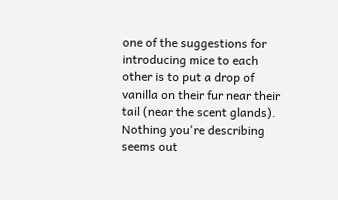one of the suggestions for introducing mice to each other is to put a drop of vanilla on their fur near their tail (near the scent glands). Nothing you're describing seems out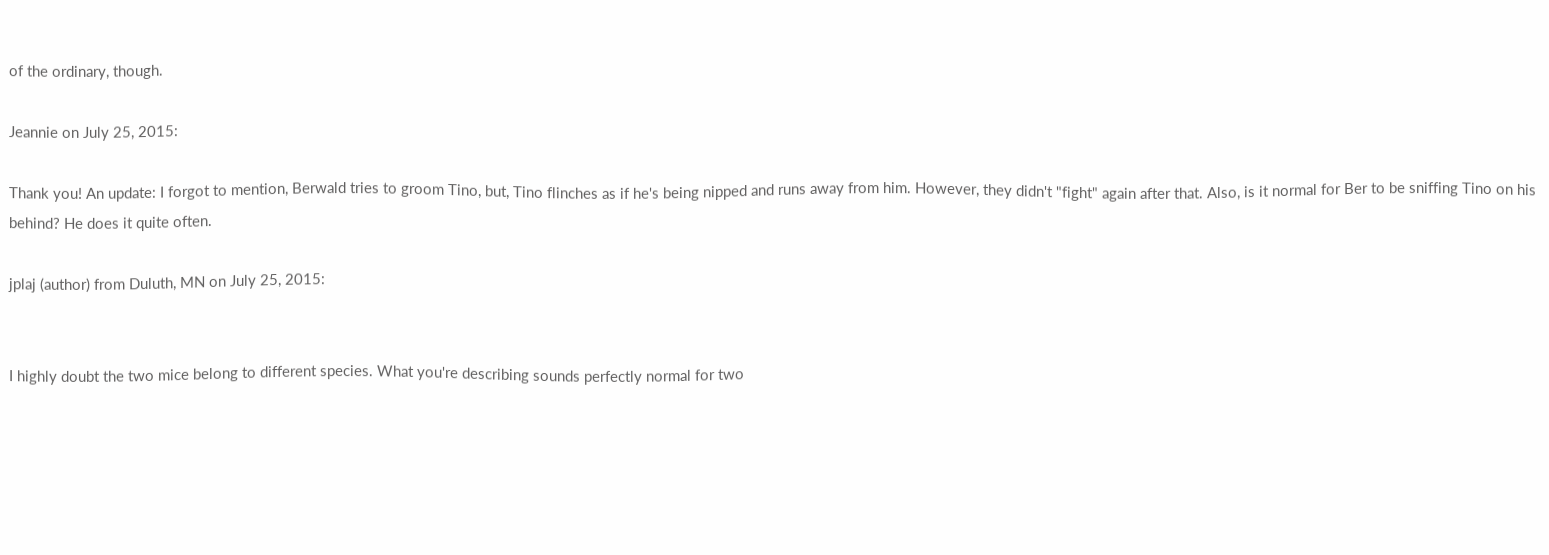of the ordinary, though.

Jeannie on July 25, 2015:

Thank you! An update: I forgot to mention, Berwald tries to groom Tino, but, Tino flinches as if he's being nipped and runs away from him. However, they didn't "fight" again after that. Also, is it normal for Ber to be sniffing Tino on his behind? He does it quite often.

jplaj (author) from Duluth, MN on July 25, 2015:


I highly doubt the two mice belong to different species. What you're describing sounds perfectly normal for two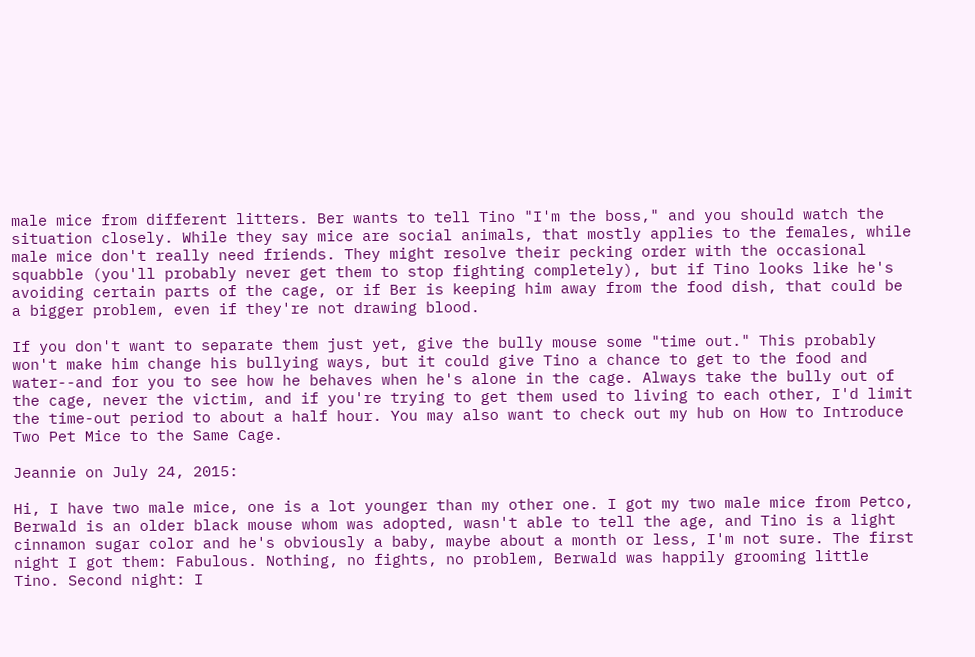male mice from different litters. Ber wants to tell Tino "I'm the boss," and you should watch the situation closely. While they say mice are social animals, that mostly applies to the females, while male mice don't really need friends. They might resolve their pecking order with the occasional squabble (you'll probably never get them to stop fighting completely), but if Tino looks like he's avoiding certain parts of the cage, or if Ber is keeping him away from the food dish, that could be a bigger problem, even if they're not drawing blood.

If you don't want to separate them just yet, give the bully mouse some "time out." This probably won't make him change his bullying ways, but it could give Tino a chance to get to the food and water--and for you to see how he behaves when he's alone in the cage. Always take the bully out of the cage, never the victim, and if you're trying to get them used to living to each other, I'd limit the time-out period to about a half hour. You may also want to check out my hub on How to Introduce Two Pet Mice to the Same Cage.

Jeannie on July 24, 2015:

Hi, I have two male mice, one is a lot younger than my other one. I got my two male mice from Petco, Berwald is an older black mouse whom was adopted, wasn't able to tell the age, and Tino is a light cinnamon sugar color and he's obviously a baby, maybe about a month or less, I'm not sure. The first night I got them: Fabulous. Nothing, no fights, no problem, Berwald was happily grooming little Tino. Second night: I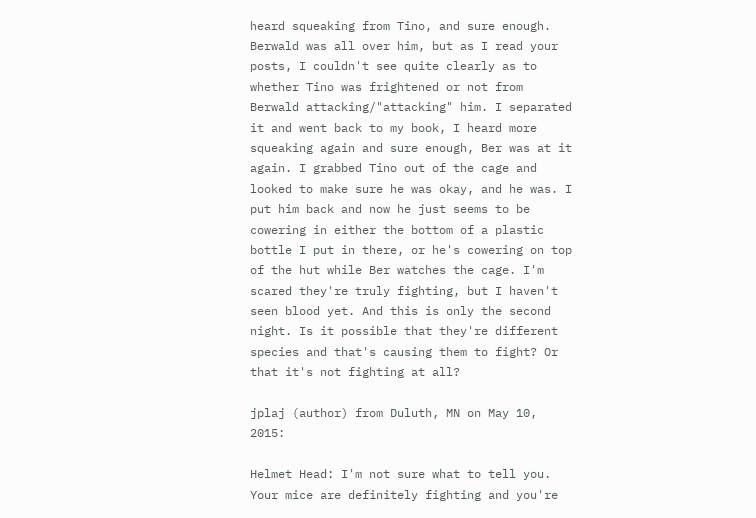heard squeaking from Tino, and sure enough. Berwald was all over him, but as I read your posts, I couldn't see quite clearly as to whether Tino was frightened or not from Berwald attacking/"attacking" him. I separated it and went back to my book, I heard more squeaking again and sure enough, Ber was at it again. I grabbed Tino out of the cage and looked to make sure he was okay, and he was. I put him back and now he just seems to be cowering in either the bottom of a plastic bottle I put in there, or he's cowering on top of the hut while Ber watches the cage. I'm scared they're truly fighting, but I haven't seen blood yet. And this is only the second night. Is it possible that they're different species and that's causing them to fight? Or that it's not fighting at all?

jplaj (author) from Duluth, MN on May 10, 2015:

Helmet Head: I'm not sure what to tell you. Your mice are definitely fighting and you're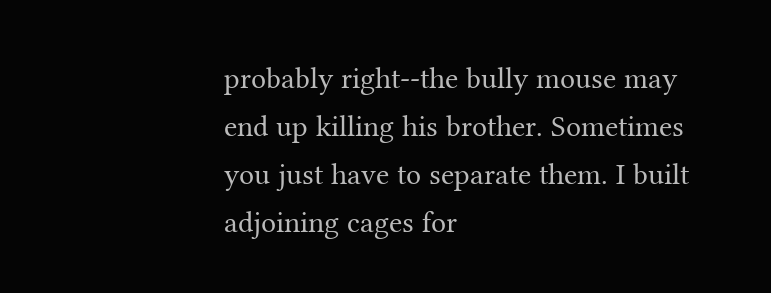probably right--the bully mouse may end up killing his brother. Sometimes you just have to separate them. I built adjoining cages for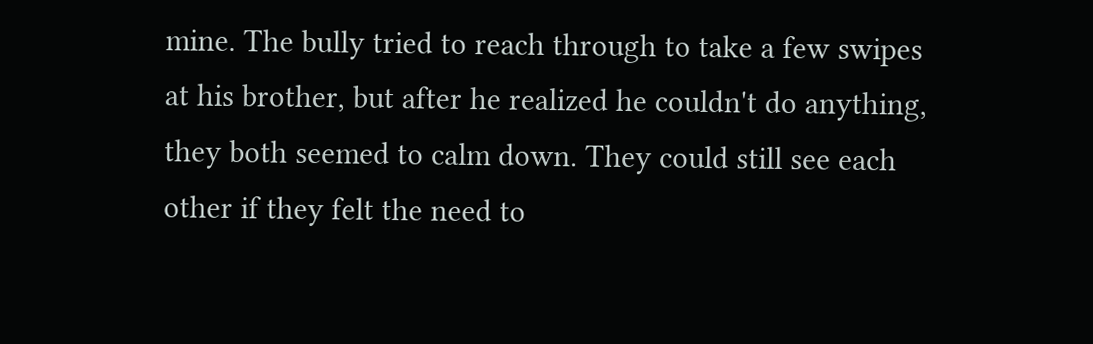mine. The bully tried to reach through to take a few swipes at his brother, but after he realized he couldn't do anything, they both seemed to calm down. They could still see each other if they felt the need to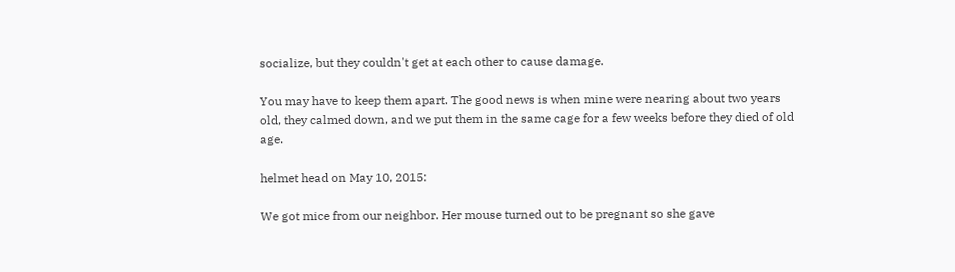socialize, but they couldn't get at each other to cause damage.

You may have to keep them apart. The good news is when mine were nearing about two years old, they calmed down, and we put them in the same cage for a few weeks before they died of old age.

helmet head on May 10, 2015:

We got mice from our neighbor. Her mouse turned out to be pregnant so she gave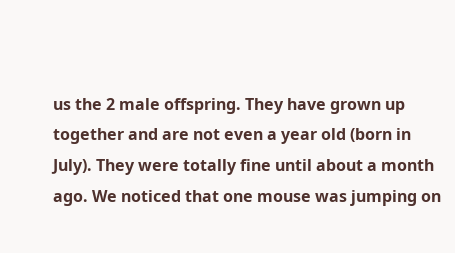us the 2 male offspring. They have grown up together and are not even a year old (born in July). They were totally fine until about a month ago. We noticed that one mouse was jumping on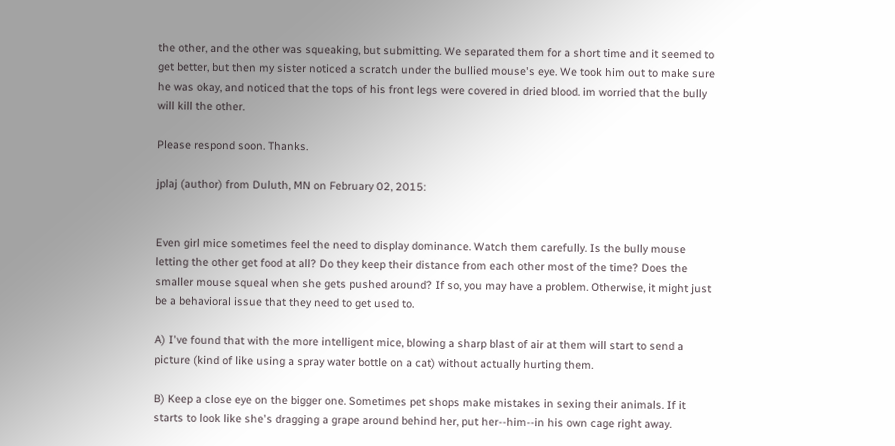the other, and the other was squeaking, but submitting. We separated them for a short time and it seemed to get better, but then my sister noticed a scratch under the bullied mouse's eye. We took him out to make sure he was okay, and noticed that the tops of his front legs were covered in dried blood. im worried that the bully will kill the other.

Please respond soon. Thanks.

jplaj (author) from Duluth, MN on February 02, 2015:


Even girl mice sometimes feel the need to display dominance. Watch them carefully. Is the bully mouse letting the other get food at all? Do they keep their distance from each other most of the time? Does the smaller mouse squeal when she gets pushed around? If so, you may have a problem. Otherwise, it might just be a behavioral issue that they need to get used to.

A) I've found that with the more intelligent mice, blowing a sharp blast of air at them will start to send a picture (kind of like using a spray water bottle on a cat) without actually hurting them.

B) Keep a close eye on the bigger one. Sometimes pet shops make mistakes in sexing their animals. If it starts to look like she's dragging a grape around behind her, put her--him--in his own cage right away.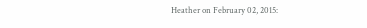Heather on February 02, 2015: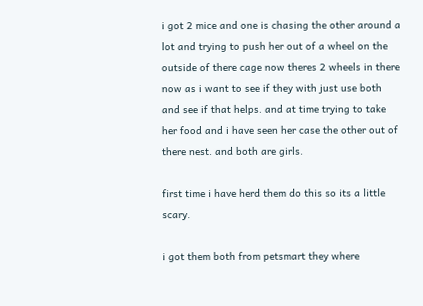i got 2 mice and one is chasing the other around a lot and trying to push her out of a wheel on the outside of there cage now theres 2 wheels in there now as i want to see if they with just use both and see if that helps. and at time trying to take her food and i have seen her case the other out of there nest. and both are girls.

first time i have herd them do this so its a little scary.

i got them both from petsmart they where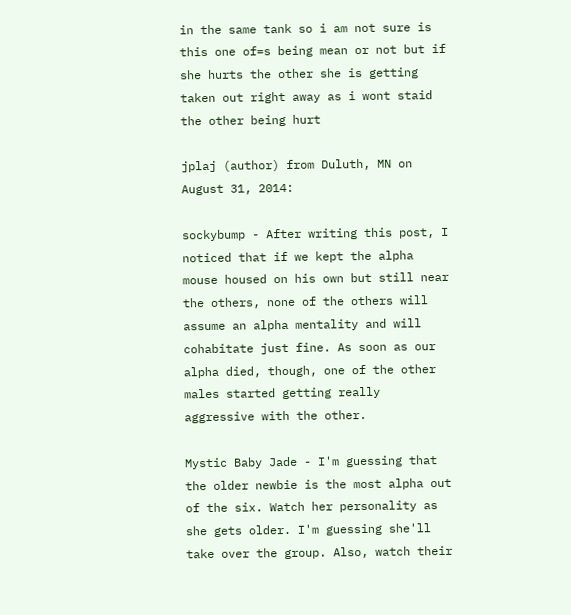in the same tank so i am not sure is this one of=s being mean or not but if she hurts the other she is getting taken out right away as i wont staid the other being hurt

jplaj (author) from Duluth, MN on August 31, 2014:

sockybump - After writing this post, I noticed that if we kept the alpha mouse housed on his own but still near the others, none of the others will assume an alpha mentality and will cohabitate just fine. As soon as our alpha died, though, one of the other males started getting really aggressive with the other.

Mystic Baby Jade - I'm guessing that the older newbie is the most alpha out of the six. Watch her personality as she gets older. I'm guessing she'll take over the group. Also, watch their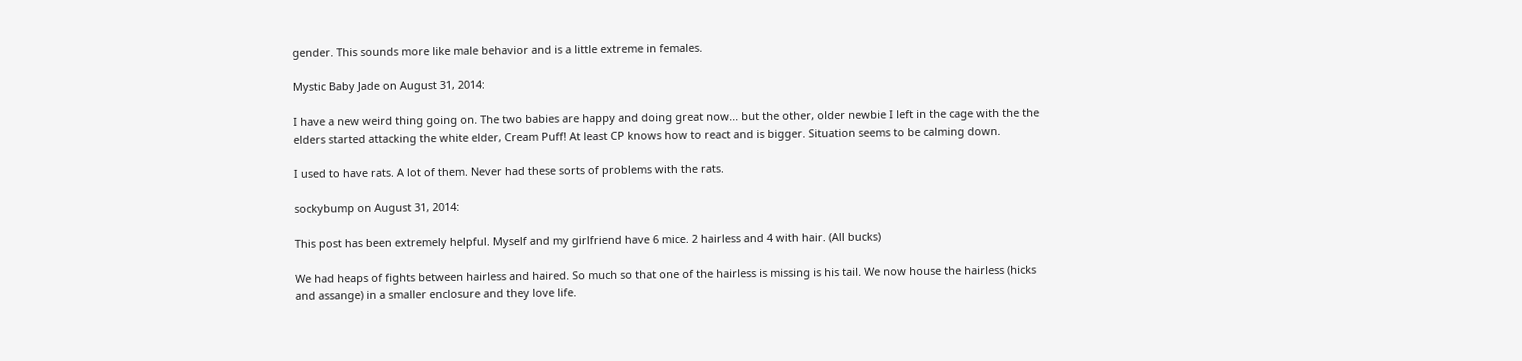gender. This sounds more like male behavior and is a little extreme in females.

Mystic Baby Jade on August 31, 2014:

I have a new weird thing going on. The two babies are happy and doing great now... but the other, older newbie I left in the cage with the the elders started attacking the white elder, Cream Puff! At least CP knows how to react and is bigger. Situation seems to be calming down.

I used to have rats. A lot of them. Never had these sorts of problems with the rats.

sockybump on August 31, 2014:

This post has been extremely helpful. Myself and my girlfriend have 6 mice. 2 hairless and 4 with hair. (All bucks)

We had heaps of fights between hairless and haired. So much so that one of the hairless is missing is his tail. We now house the hairless (hicks and assange) in a smaller enclosure and they love life.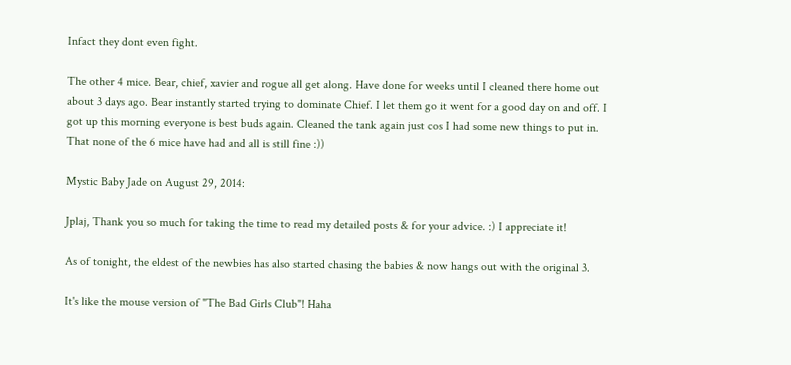Infact they dont even fight.

The other 4 mice. Bear, chief, xavier and rogue all get along. Have done for weeks until I cleaned there home out about 3 days ago. Bear instantly started trying to dominate Chief. I let them go it went for a good day on and off. I got up this morning everyone is best buds again. Cleaned the tank again just cos I had some new things to put in. That none of the 6 mice have had and all is still fine :))

Mystic Baby Jade on August 29, 2014:

Jplaj, Thank you so much for taking the time to read my detailed posts & for your advice. :) I appreciate it!

As of tonight, the eldest of the newbies has also started chasing the babies & now hangs out with the original 3.

It's like the mouse version of "The Bad Girls Club"! Haha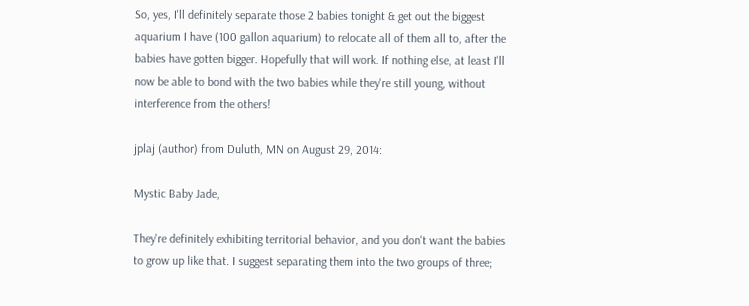So, yes, I'll definitely separate those 2 babies tonight & get out the biggest aquarium I have (100 gallon aquarium) to relocate all of them all to, after the babies have gotten bigger. Hopefully that will work. If nothing else, at least I'll now be able to bond with the two babies while they're still young, without interference from the others!

jplaj (author) from Duluth, MN on August 29, 2014:

Mystic Baby Jade,

They're definitely exhibiting territorial behavior, and you don't want the babies to grow up like that. I suggest separating them into the two groups of three;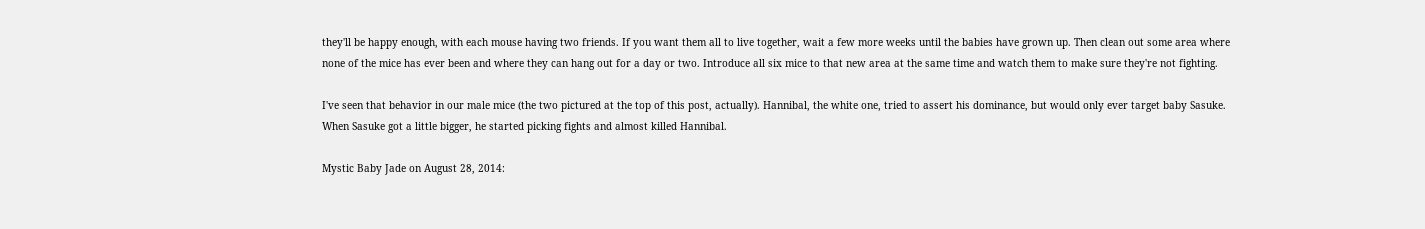they'll be happy enough, with each mouse having two friends. If you want them all to live together, wait a few more weeks until the babies have grown up. Then clean out some area where none of the mice has ever been and where they can hang out for a day or two. Introduce all six mice to that new area at the same time and watch them to make sure they're not fighting.

I've seen that behavior in our male mice (the two pictured at the top of this post, actually). Hannibal, the white one, tried to assert his dominance, but would only ever target baby Sasuke. When Sasuke got a little bigger, he started picking fights and almost killed Hannibal.

Mystic Baby Jade on August 28, 2014: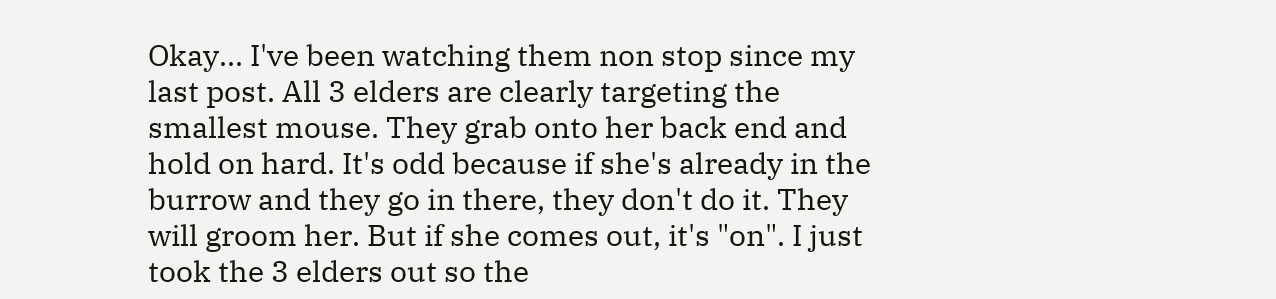Okay... I've been watching them non stop since my last post. All 3 elders are clearly targeting the smallest mouse. They grab onto her back end and hold on hard. It's odd because if she's already in the burrow and they go in there, they don't do it. They will groom her. But if she comes out, it's "on". I just took the 3 elders out so the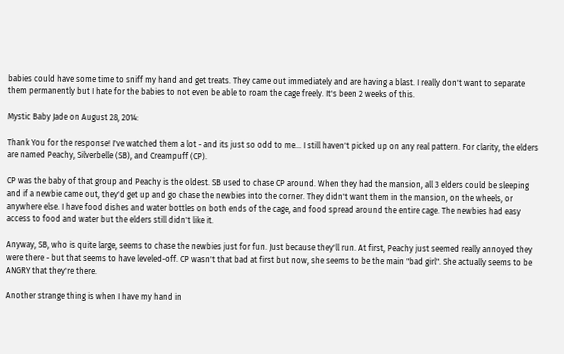babies could have some time to sniff my hand and get treats. They came out immediately and are having a blast. I really don't want to separate them permanently but I hate for the babies to not even be able to roam the cage freely. It's been 2 weeks of this.

Mystic Baby Jade on August 28, 2014:

Thank You for the response! I've watched them a lot - and its just so odd to me... I still haven't picked up on any real pattern. For clarity, the elders are named Peachy, Silverbelle (SB), and Creampuff (CP).

CP was the baby of that group and Peachy is the oldest. SB used to chase CP around. When they had the mansion, all 3 elders could be sleeping and if a newbie came out, they'd get up and go chase the newbies into the corner. They didn't want them in the mansion, on the wheels, or anywhere else. I have food dishes and water bottles on both ends of the cage, and food spread around the entire cage. The newbies had easy access to food and water but the elders still didn't like it.

Anyway, SB, who is quite large, seems to chase the newbies just for fun. Just because they'll run. At first, Peachy just seemed really annoyed they were there - but that seems to have leveled-off. CP wasn't that bad at first but now, she seems to be the main "bad girl". She actually seems to be ANGRY that they're there.

Another strange thing is when I have my hand in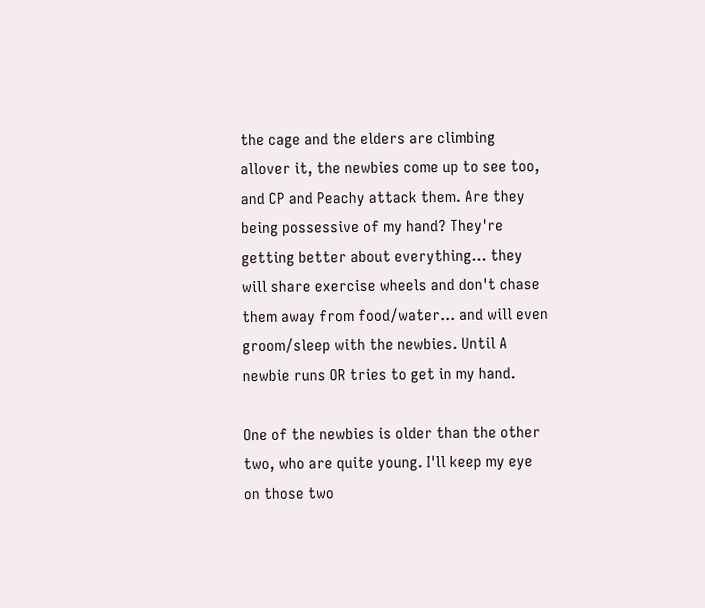the cage and the elders are climbing allover it, the newbies come up to see too, and CP and Peachy attack them. Are they being possessive of my hand? They're getting better about everything... they will share exercise wheels and don't chase them away from food/water... and will even groom/sleep with the newbies. Until A newbie runs OR tries to get in my hand.

One of the newbies is older than the other two, who are quite young. I'll keep my eye on those two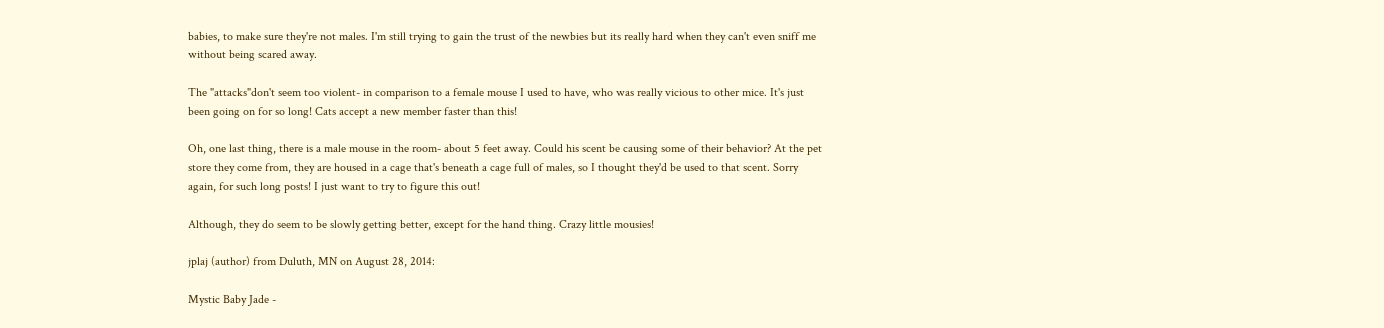babies, to make sure they're not males. I'm still trying to gain the trust of the newbies but its really hard when they can't even sniff me without being scared away.

The "attacks"don't seem too violent- in comparison to a female mouse I used to have, who was really vicious to other mice. It's just been going on for so long! Cats accept a new member faster than this!

Oh, one last thing, there is a male mouse in the room- about 5 feet away. Could his scent be causing some of their behavior? At the pet store they come from, they are housed in a cage that's beneath a cage full of males, so I thought they'd be used to that scent. Sorry again, for such long posts! I just want to try to figure this out!

Although, they do seem to be slowly getting better, except for the hand thing. Crazy little mousies!

jplaj (author) from Duluth, MN on August 28, 2014:

Mystic Baby Jade -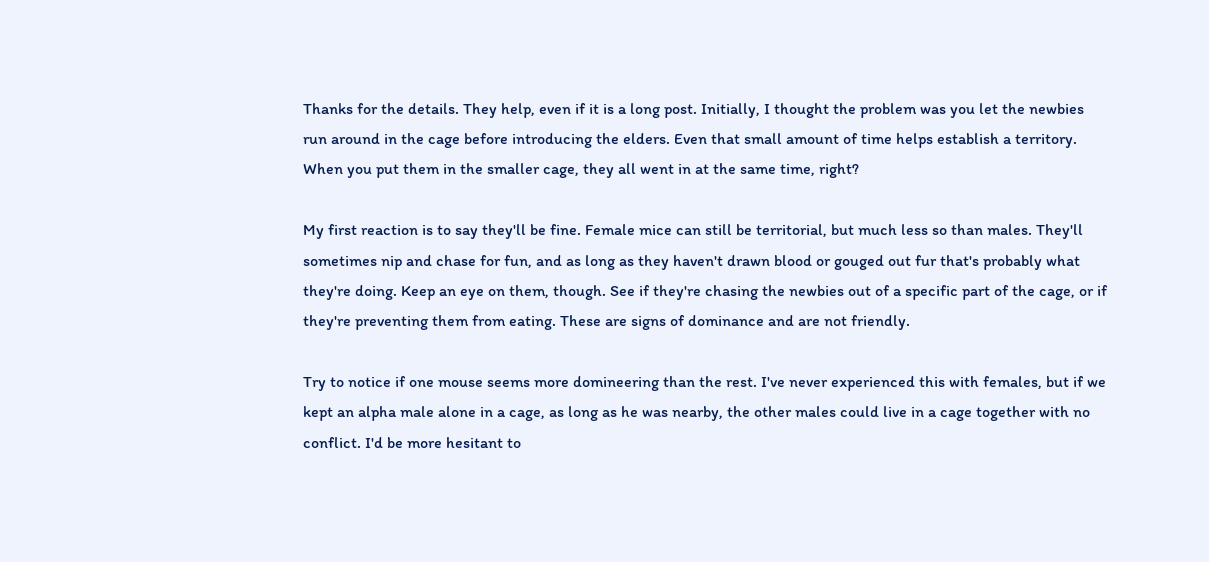Thanks for the details. They help, even if it is a long post. Initially, I thought the problem was you let the newbies run around in the cage before introducing the elders. Even that small amount of time helps establish a territory. When you put them in the smaller cage, they all went in at the same time, right?

My first reaction is to say they'll be fine. Female mice can still be territorial, but much less so than males. They'll sometimes nip and chase for fun, and as long as they haven't drawn blood or gouged out fur that's probably what they're doing. Keep an eye on them, though. See if they're chasing the newbies out of a specific part of the cage, or if they're preventing them from eating. These are signs of dominance and are not friendly.

Try to notice if one mouse seems more domineering than the rest. I've never experienced this with females, but if we kept an alpha male alone in a cage, as long as he was nearby, the other males could live in a cage together with no conflict. I'd be more hesitant to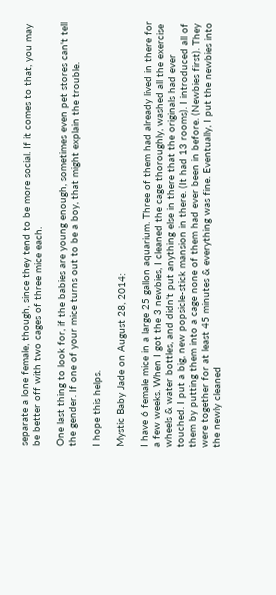separate a lone female, though, since they tend to be more social. If it comes to that, you may be better off with two cages of three mice each.

One last thing to look for, if the babies are young enough, sometimes even pet stores can't tell the gender. If one of your mice turns out to be a boy, that might explain the trouble.

I hope this helps.

Mystic Baby Jade on August 28, 2014:

I have 6 female mice in a large 25 gallon aquarium. Three of them had already lived in there for a few weeks. When I got the 3 newbies, I cleaned the cage thoroughly, washed all the exercise wheels & water bottles, and didn't put anything else in there that the originals had ever touched. I put a big, new popsicle-stick mansion in there. (It had 13 rooms). I introduced all of them by putting them into a cage none of them had ever been in before. (Newbies first). They were together for at least 45 minutes & everything was fine. Eventually, I put the newbies into the newly cleaned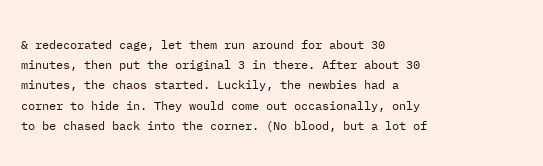& redecorated cage, let them run around for about 30 minutes, then put the original 3 in there. After about 30 minutes, the chaos started. Luckily, the newbies had a corner to hide in. They would come out occasionally, only to be chased back into the corner. (No blood, but a lot of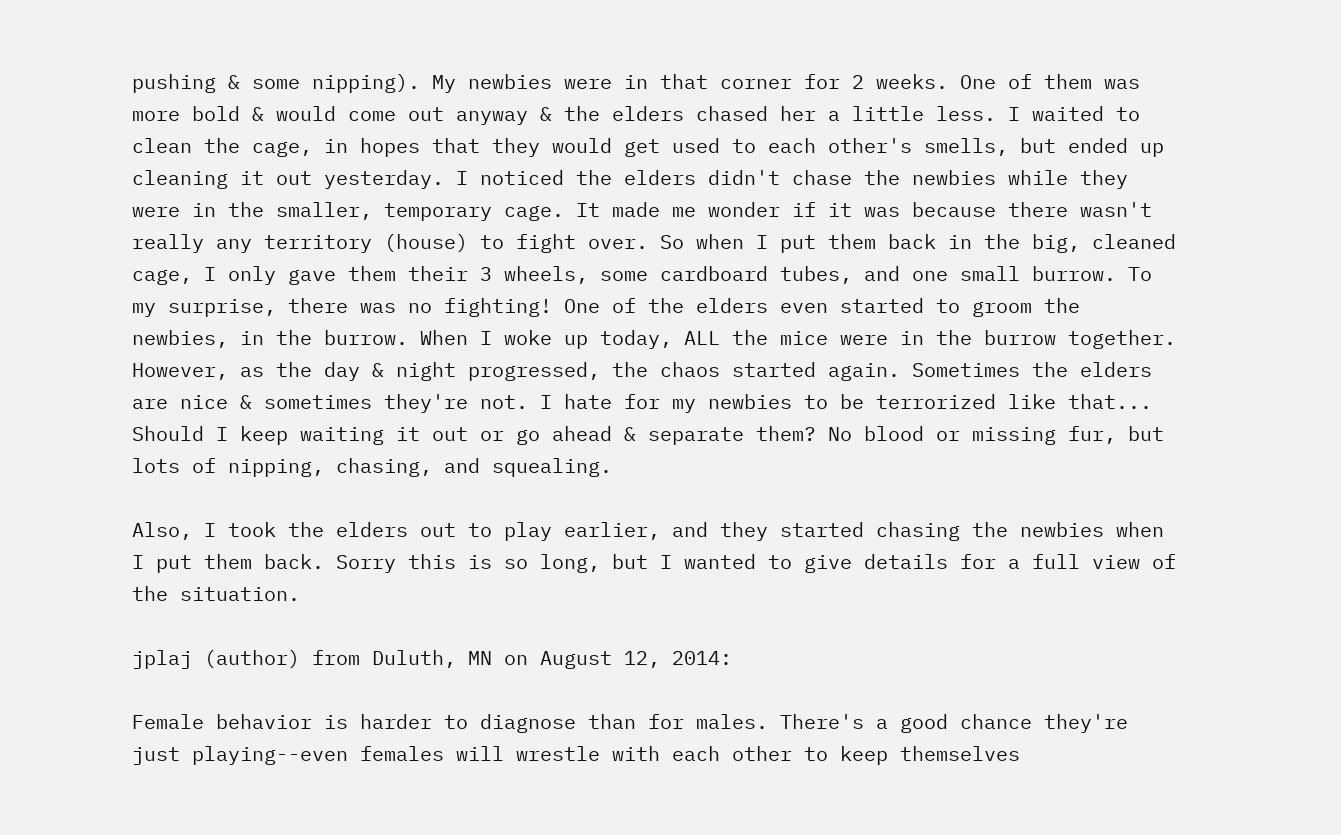pushing & some nipping). My newbies were in that corner for 2 weeks. One of them was more bold & would come out anyway & the elders chased her a little less. I waited to clean the cage, in hopes that they would get used to each other's smells, but ended up cleaning it out yesterday. I noticed the elders didn't chase the newbies while they were in the smaller, temporary cage. It made me wonder if it was because there wasn't really any territory (house) to fight over. So when I put them back in the big, cleaned cage, I only gave them their 3 wheels, some cardboard tubes, and one small burrow. To my surprise, there was no fighting! One of the elders even started to groom the newbies, in the burrow. When I woke up today, ALL the mice were in the burrow together. However, as the day & night progressed, the chaos started again. Sometimes the elders are nice & sometimes they're not. I hate for my newbies to be terrorized like that... Should I keep waiting it out or go ahead & separate them? No blood or missing fur, but lots of nipping, chasing, and squealing.

Also, I took the elders out to play earlier, and they started chasing the newbies when I put them back. Sorry this is so long, but I wanted to give details for a full view of the situation.

jplaj (author) from Duluth, MN on August 12, 2014:

Female behavior is harder to diagnose than for males. There's a good chance they're just playing--even females will wrestle with each other to keep themselves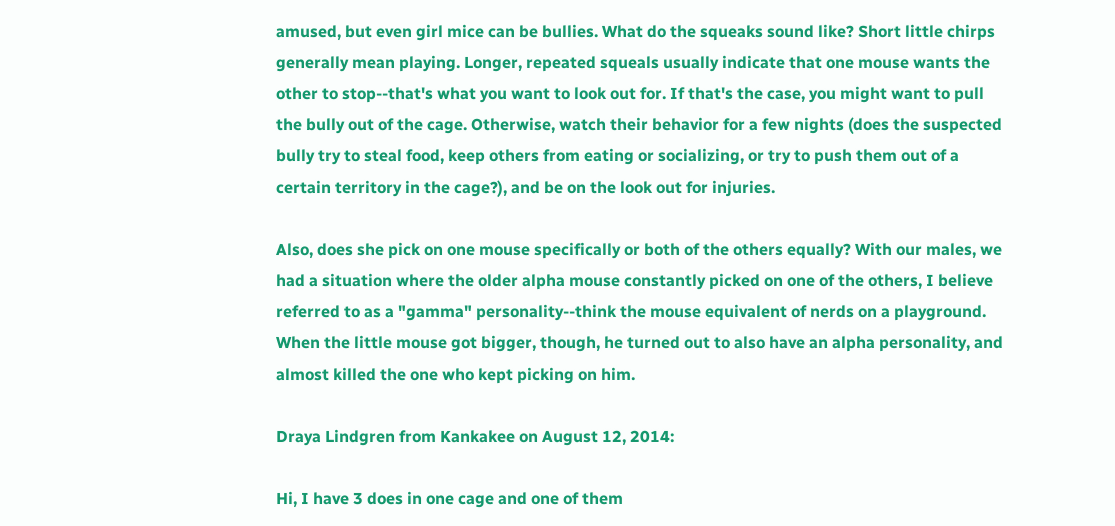amused, but even girl mice can be bullies. What do the squeaks sound like? Short little chirps generally mean playing. Longer, repeated squeals usually indicate that one mouse wants the other to stop--that's what you want to look out for. If that's the case, you might want to pull the bully out of the cage. Otherwise, watch their behavior for a few nights (does the suspected bully try to steal food, keep others from eating or socializing, or try to push them out of a certain territory in the cage?), and be on the look out for injuries.

Also, does she pick on one mouse specifically or both of the others equally? With our males, we had a situation where the older alpha mouse constantly picked on one of the others, I believe referred to as a "gamma" personality--think the mouse equivalent of nerds on a playground. When the little mouse got bigger, though, he turned out to also have an alpha personality, and almost killed the one who kept picking on him.

Draya Lindgren from Kankakee on August 12, 2014:

Hi, I have 3 does in one cage and one of them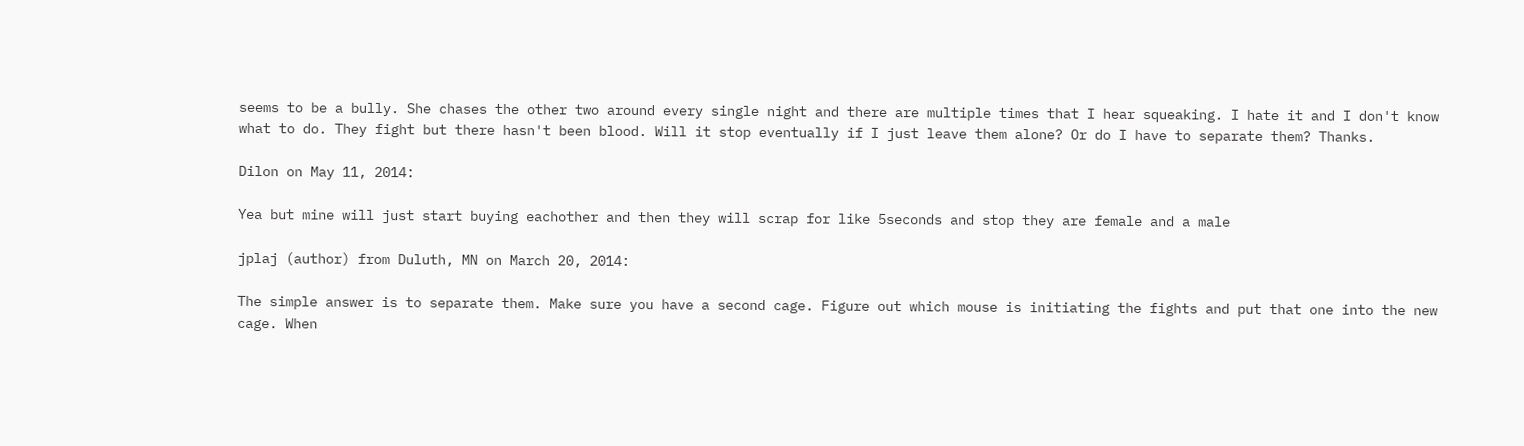seems to be a bully. She chases the other two around every single night and there are multiple times that I hear squeaking. I hate it and I don't know what to do. They fight but there hasn't been blood. Will it stop eventually if I just leave them alone? Or do I have to separate them? Thanks.

Dilon on May 11, 2014:

Yea but mine will just start buying eachother and then they will scrap for like 5seconds and stop they are female and a male

jplaj (author) from Duluth, MN on March 20, 2014:

The simple answer is to separate them. Make sure you have a second cage. Figure out which mouse is initiating the fights and put that one into the new cage. When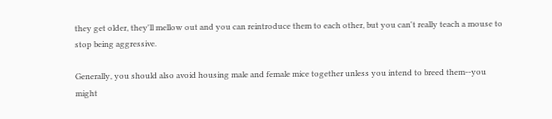they get older, they'll mellow out and you can reintroduce them to each other, but you can't really teach a mouse to stop being aggressive.

Generally, you should also avoid housing male and female mice together unless you intend to breed them--you might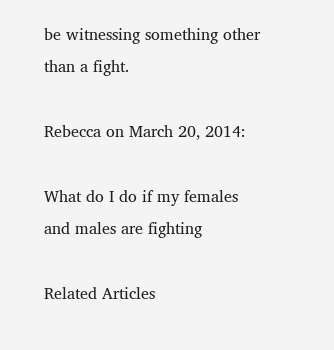be witnessing something other than a fight.

Rebecca on March 20, 2014:

What do I do if my females and males are fighting

Related Articles